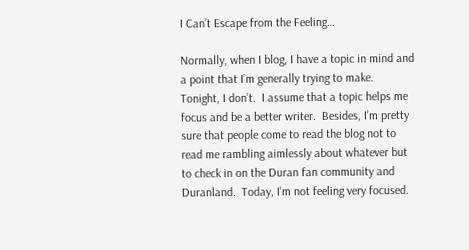I Can’t Escape from the Feeling…

Normally, when I blog, I have a topic in mind and a point that I’m generally trying to make.  Tonight, I don’t.  I assume that a topic helps me focus and be a better writer.  Besides, I’m pretty sure that people come to read the blog not to read me rambling aimlessly about whatever but to check in on the Duran fan community and Duranland.  Today, I’m not feeling very focused.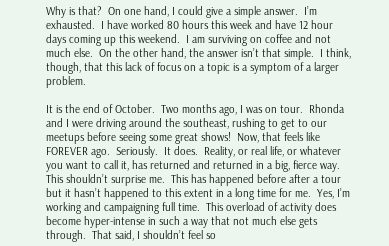Why is that?  On one hand, I could give a simple answer.  I’m exhausted.  I have worked 80 hours this week and have 12 hour days coming up this weekend.  I am surviving on coffee and not much else.  On the other hand, the answer isn’t that simple.  I think, though, that this lack of focus on a topic is a symptom of a larger problem.

It is the end of October.  Two months ago, I was on tour.  Rhonda and I were driving around the southeast, rushing to get to our meetups before seeing some great shows!  Now, that feels like FOREVER ago.  Seriously.  It does.  Reality, or real life, or whatever you want to call it, has returned and returned in a big, fierce way.  This shouldn’t surprise me.  This has happened before after a tour but it hasn’t happened to this extent in a long time for me.  Yes, I’m working and campaigning full time.  This overload of activity does become hyper-intense in such a way that not much else gets through.  That said, I shouldn’t feel so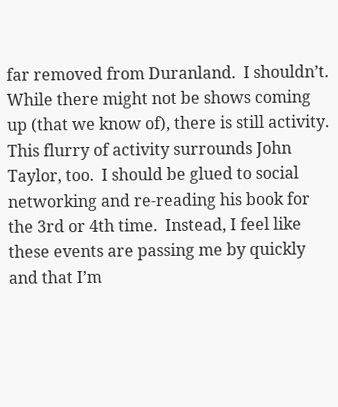far removed from Duranland.  I shouldn’t.  While there might not be shows coming up (that we know of), there is still activity.  This flurry of activity surrounds John Taylor, too.  I should be glued to social networking and re-reading his book for the 3rd or 4th time.  Instead, I feel like these events are passing me by quickly and that I’m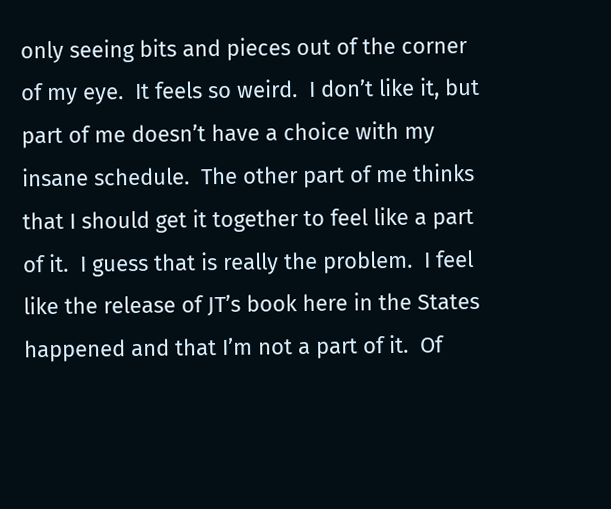only seeing bits and pieces out of the corner of my eye.  It feels so weird.  I don’t like it, but part of me doesn’t have a choice with my insane schedule.  The other part of me thinks that I should get it together to feel like a part of it.  I guess that is really the problem.  I feel like the release of JT’s book here in the States happened and that I’m not a part of it.  Of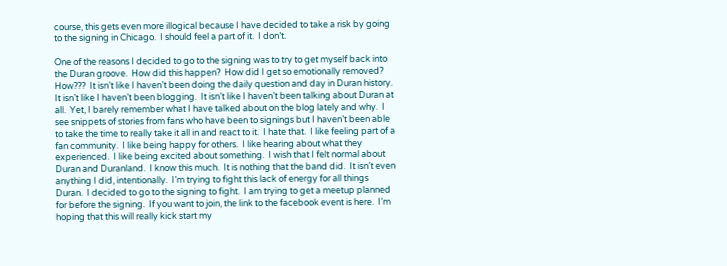course, this gets even more illogical because I have decided to take a risk by going to the signing in Chicago.  I should feel a part of it.  I don’t.

One of the reasons I decided to go to the signing was to try to get myself back into the Duran groove.  How did this happen?  How did I get so emotionally removed?  How???  It isn’t like I haven’t been doing the daily question and day in Duran history.  It isn’t like I haven’t been blogging.  It isn’t like I haven’t been talking about Duran at all.  Yet, I barely remember what I have talked about on the blog lately and why.  I see snippets of stories from fans who have been to signings but I haven’t been able to take the time to really take it all in and react to it.  I hate that.  I like feeling part of a fan community.  I like being happy for others.  I like hearing about what they experienced.  I like being excited about something.  I wish that I felt normal about Duran and Duranland.  I know this much.  It is nothing that the band did.  It isn’t even anything I did, intentionally.  I’m trying to fight this lack of energy for all things Duran.  I decided to go to the signing to fight.  I am trying to get a meetup planned for before the signing.  If you want to join, the link to the facebook event is here.  I’m hoping that this will really kick start my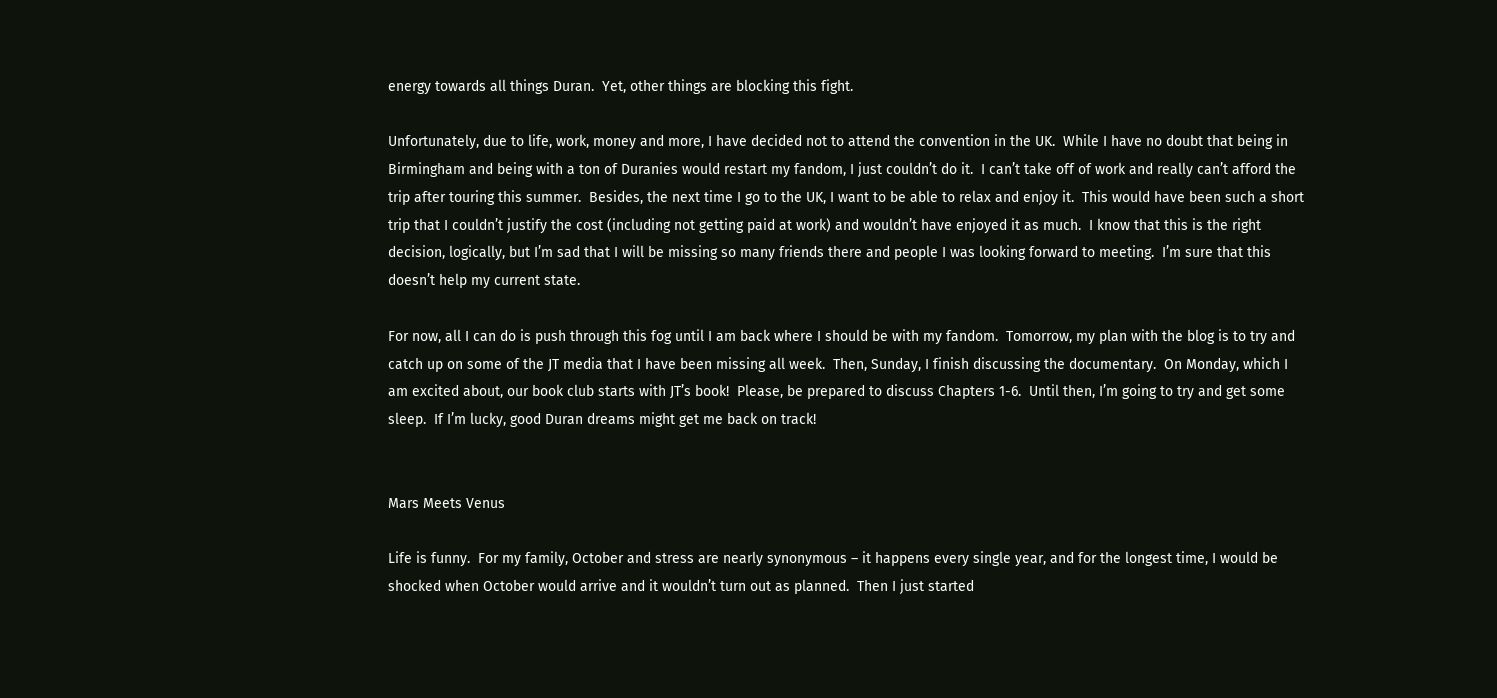energy towards all things Duran.  Yet, other things are blocking this fight.

Unfortunately, due to life, work, money and more, I have decided not to attend the convention in the UK.  While I have no doubt that being in Birmingham and being with a ton of Duranies would restart my fandom, I just couldn’t do it.  I can’t take off of work and really can’t afford the trip after touring this summer.  Besides, the next time I go to the UK, I want to be able to relax and enjoy it.  This would have been such a short trip that I couldn’t justify the cost (including not getting paid at work) and wouldn’t have enjoyed it as much.  I know that this is the right decision, logically, but I’m sad that I will be missing so many friends there and people I was looking forward to meeting.  I’m sure that this doesn’t help my current state.

For now, all I can do is push through this fog until I am back where I should be with my fandom.  Tomorrow, my plan with the blog is to try and catch up on some of the JT media that I have been missing all week.  Then, Sunday, I finish discussing the documentary.  On Monday, which I am excited about, our book club starts with JT’s book!  Please, be prepared to discuss Chapters 1-6.  Until then, I’m going to try and get some sleep.  If I’m lucky, good Duran dreams might get me back on track!


Mars Meets Venus

Life is funny.  For my family, October and stress are nearly synonymous – it happens every single year, and for the longest time, I would be shocked when October would arrive and it wouldn’t turn out as planned.  Then I just started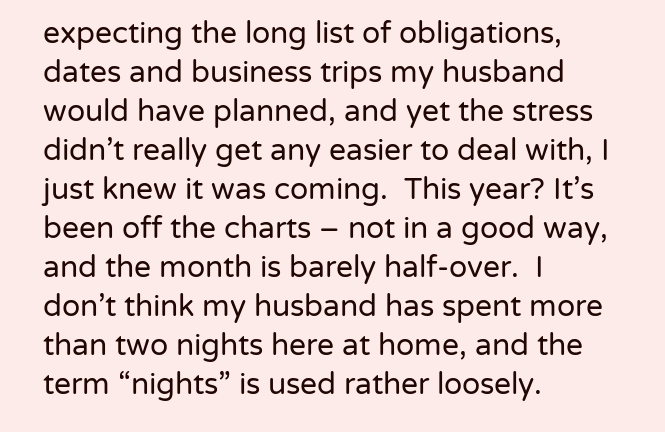expecting the long list of obligations, dates and business trips my husband would have planned, and yet the stress didn’t really get any easier to deal with, I just knew it was coming.  This year? It’s been off the charts – not in a good way, and the month is barely half-over.  I don’t think my husband has spent more than two nights here at home, and the term “nights” is used rather loosely.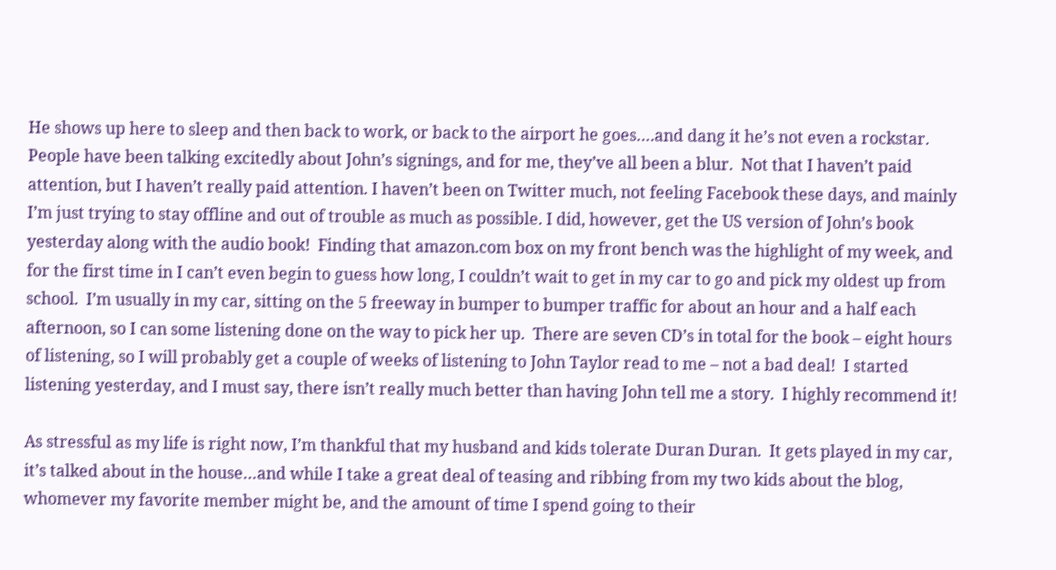He shows up here to sleep and then back to work, or back to the airport he goes….and dang it he’s not even a rockstar.  People have been talking excitedly about John’s signings, and for me, they’ve all been a blur.  Not that I haven’t paid attention, but I haven’t really paid attention. I haven’t been on Twitter much, not feeling Facebook these days, and mainly I’m just trying to stay offline and out of trouble as much as possible. I did, however, get the US version of John’s book yesterday along with the audio book!  Finding that amazon.com box on my front bench was the highlight of my week, and for the first time in I can’t even begin to guess how long, I couldn’t wait to get in my car to go and pick my oldest up from school.  I’m usually in my car, sitting on the 5 freeway in bumper to bumper traffic for about an hour and a half each afternoon, so I can some listening done on the way to pick her up.  There are seven CD’s in total for the book – eight hours of listening, so I will probably get a couple of weeks of listening to John Taylor read to me – not a bad deal!  I started listening yesterday, and I must say, there isn’t really much better than having John tell me a story.  I highly recommend it!

As stressful as my life is right now, I’m thankful that my husband and kids tolerate Duran Duran.  It gets played in my car, it’s talked about in the house…and while I take a great deal of teasing and ribbing from my two kids about the blog, whomever my favorite member might be, and the amount of time I spend going to their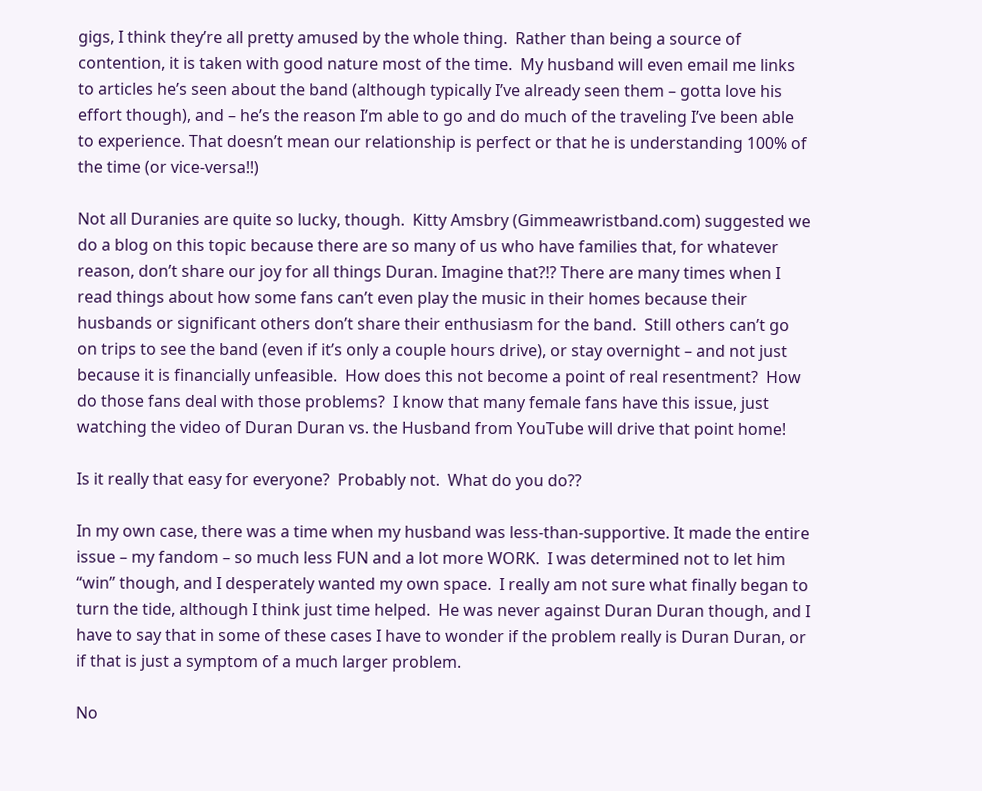gigs, I think they’re all pretty amused by the whole thing.  Rather than being a source of contention, it is taken with good nature most of the time.  My husband will even email me links to articles he’s seen about the band (although typically I’ve already seen them – gotta love his effort though), and – he’s the reason I’m able to go and do much of the traveling I’ve been able to experience. That doesn’t mean our relationship is perfect or that he is understanding 100% of the time (or vice-versa!!)

Not all Duranies are quite so lucky, though.  Kitty Amsbry (Gimmeawristband.com) suggested we do a blog on this topic because there are so many of us who have families that, for whatever reason, don’t share our joy for all things Duran. Imagine that?!? There are many times when I read things about how some fans can’t even play the music in their homes because their husbands or significant others don’t share their enthusiasm for the band.  Still others can’t go on trips to see the band (even if it’s only a couple hours drive), or stay overnight – and not just because it is financially unfeasible.  How does this not become a point of real resentment?  How do those fans deal with those problems?  I know that many female fans have this issue, just watching the video of Duran Duran vs. the Husband from YouTube will drive that point home!

Is it really that easy for everyone?  Probably not.  What do you do??

In my own case, there was a time when my husband was less-than-supportive. It made the entire issue – my fandom – so much less FUN and a lot more WORK.  I was determined not to let him “win” though, and I desperately wanted my own space.  I really am not sure what finally began to turn the tide, although I think just time helped.  He was never against Duran Duran though, and I have to say that in some of these cases I have to wonder if the problem really is Duran Duran, or if that is just a symptom of a much larger problem.

No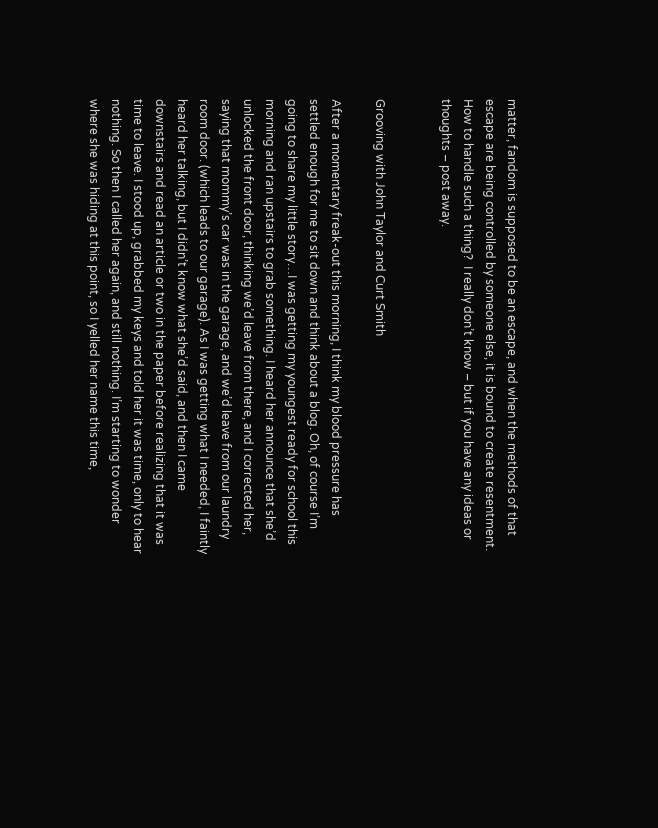matter, fandom is supposed to be an escape, and when the methods of that escape are being controlled by someone else, it is bound to create resentment.  How to handle such a thing?  I really don’t know – but if you have any ideas or thoughts – post away.


Grooving with John Taylor and Curt Smith

After a momentary freak-out this morning, I think my blood pressure has settled enough for me to sit down and think about a blog. Oh, of course I’m going to share my little story…I was getting my youngest ready for school this morning and ran upstairs to grab something. I heard her announce that she’d unlocked the front door, thinking we’d leave from there, and I corrected her, saying that mommy’s car was in the garage, and we’d leave from our laundry room door. (which leads to our garage). As I was getting what I needed, I faintly heard her talking, but I didn’t know what she’d said, and then I came downstairs and read an article or two in the paper before realizing that it was time to leave. I stood up, grabbed my keys and told her it was time, only to hear nothing. So then I called her again, and still nothing. I’m starting to wonder where she was hiding at this point, so I yelled her name this time,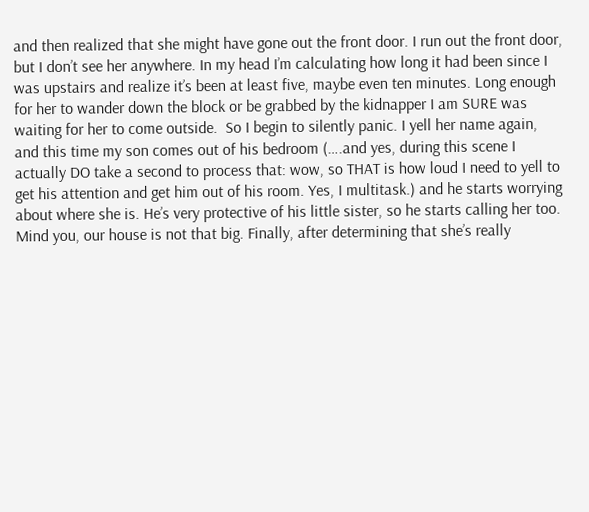and then realized that she might have gone out the front door. I run out the front door, but I don’t see her anywhere. In my head I’m calculating how long it had been since I was upstairs and realize it’s been at least five, maybe even ten minutes. Long enough for her to wander down the block or be grabbed by the kidnapper I am SURE was waiting for her to come outside.  So I begin to silently panic. I yell her name again, and this time my son comes out of his bedroom (….and yes, during this scene I actually DO take a second to process that: wow, so THAT is how loud I need to yell to get his attention and get him out of his room. Yes, I multitask.) and he starts worrying about where she is. He’s very protective of his little sister, so he starts calling her too. Mind you, our house is not that big. Finally, after determining that she’s really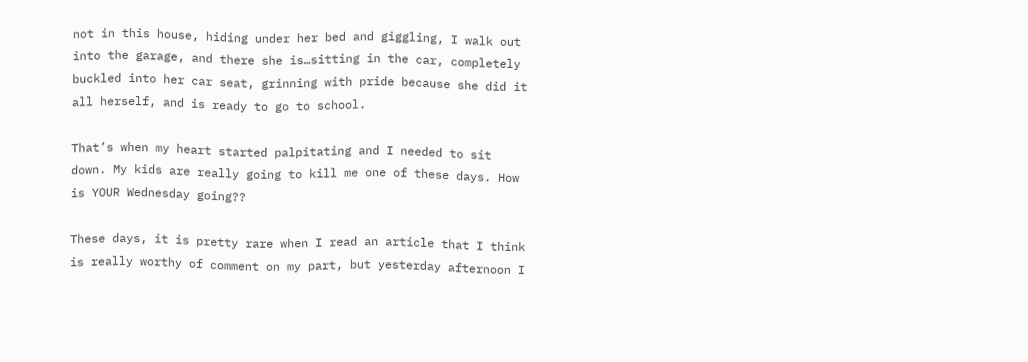not in this house, hiding under her bed and giggling, I walk out into the garage, and there she is…sitting in the car, completely buckled into her car seat, grinning with pride because she did it all herself, and is ready to go to school.

That’s when my heart started palpitating and I needed to sit down. My kids are really going to kill me one of these days. How is YOUR Wednesday going??

These days, it is pretty rare when I read an article that I think is really worthy of comment on my part, but yesterday afternoon I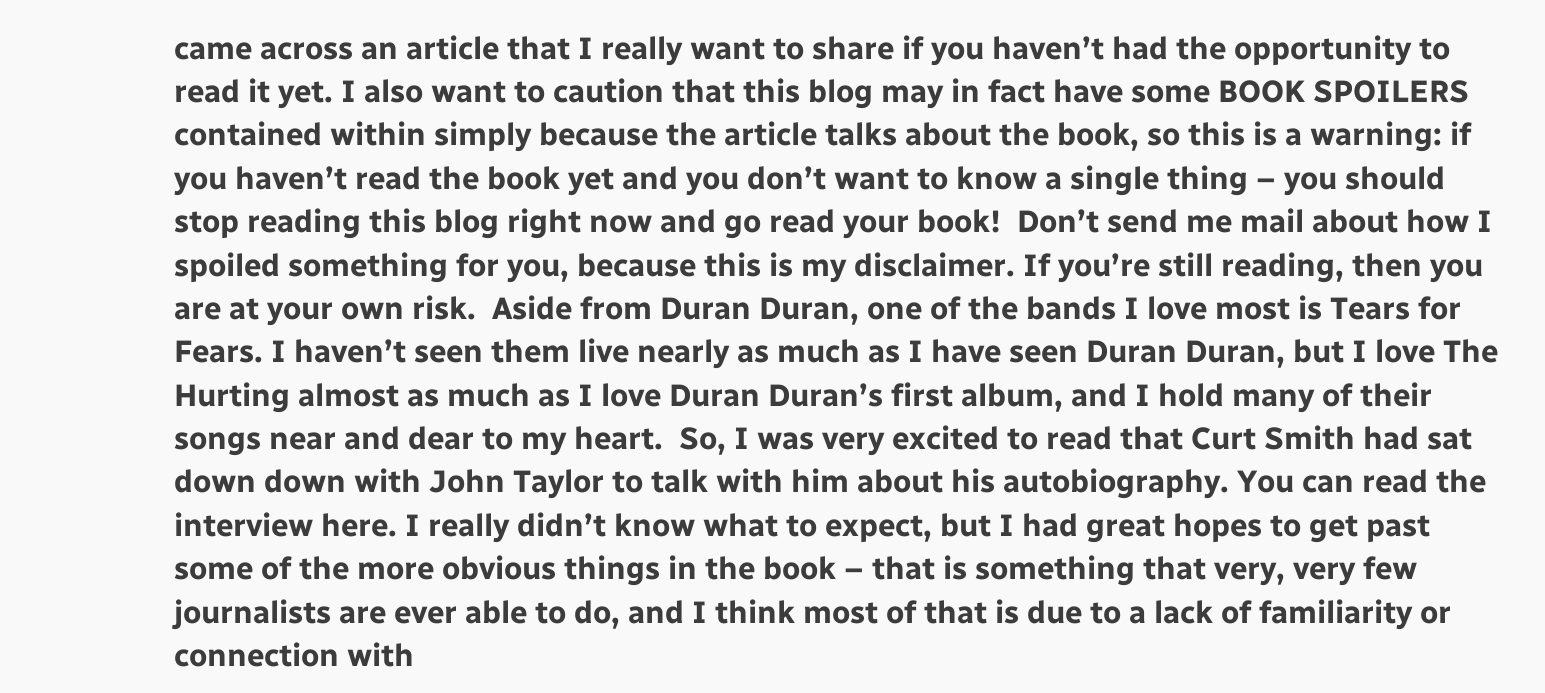came across an article that I really want to share if you haven’t had the opportunity to read it yet. I also want to caution that this blog may in fact have some BOOK SPOILERS contained within simply because the article talks about the book, so this is a warning: if you haven’t read the book yet and you don’t want to know a single thing – you should stop reading this blog right now and go read your book!  Don’t send me mail about how I spoiled something for you, because this is my disclaimer. If you’re still reading, then you are at your own risk.  Aside from Duran Duran, one of the bands I love most is Tears for Fears. I haven’t seen them live nearly as much as I have seen Duran Duran, but I love The Hurting almost as much as I love Duran Duran’s first album, and I hold many of their songs near and dear to my heart.  So, I was very excited to read that Curt Smith had sat down down with John Taylor to talk with him about his autobiography. You can read the interview here. I really didn’t know what to expect, but I had great hopes to get past some of the more obvious things in the book – that is something that very, very few journalists are ever able to do, and I think most of that is due to a lack of familiarity or connection with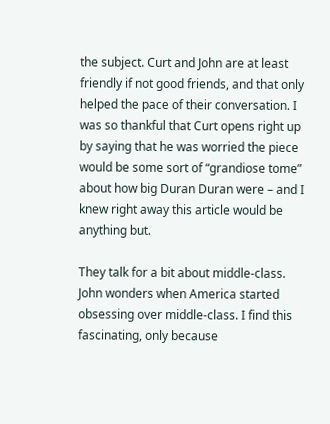the subject. Curt and John are at least friendly if not good friends, and that only helped the pace of their conversation. I was so thankful that Curt opens right up by saying that he was worried the piece would be some sort of “grandiose tome” about how big Duran Duran were – and I knew right away this article would be anything but.

They talk for a bit about middle-class. John wonders when America started obsessing over middle-class. I find this fascinating, only because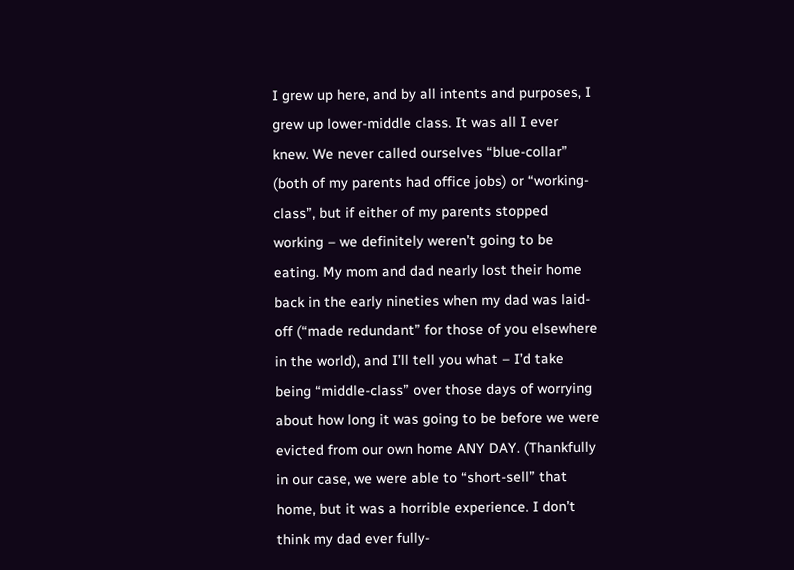I grew up here, and by all intents and purposes, I grew up lower-middle class. It was all I ever knew. We never called ourselves “blue-collar” (both of my parents had office jobs) or “working-class”, but if either of my parents stopped working – we definitely weren’t going to be eating. My mom and dad nearly lost their home back in the early nineties when my dad was laid-off (“made redundant” for those of you elsewhere in the world), and I’ll tell you what – I’d take being “middle-class” over those days of worrying about how long it was going to be before we were evicted from our own home ANY DAY. (Thankfully in our case, we were able to “short-sell” that home, but it was a horrible experience. I don’t think my dad ever fully-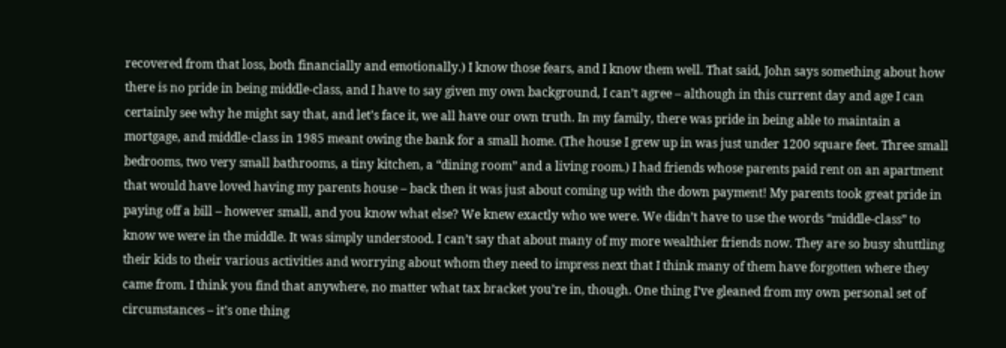recovered from that loss, both financially and emotionally.) I know those fears, and I know them well. That said, John says something about how there is no pride in being middle-class, and I have to say given my own background, I can’t agree – although in this current day and age I can certainly see why he might say that, and let’s face it, we all have our own truth. In my family, there was pride in being able to maintain a mortgage, and middle-class in 1985 meant owing the bank for a small home. (The house I grew up in was just under 1200 square feet. Three small bedrooms, two very small bathrooms, a tiny kitchen, a “dining room” and a living room.) I had friends whose parents paid rent on an apartment that would have loved having my parents house – back then it was just about coming up with the down payment! My parents took great pride in paying off a bill – however small, and you know what else? We knew exactly who we were. We didn’t have to use the words “middle-class” to know we were in the middle. It was simply understood. I can’t say that about many of my more wealthier friends now. They are so busy shuttling their kids to their various activities and worrying about whom they need to impress next that I think many of them have forgotten where they came from. I think you find that anywhere, no matter what tax bracket you’re in, though. One thing I’ve gleaned from my own personal set of circumstances – it’s one thing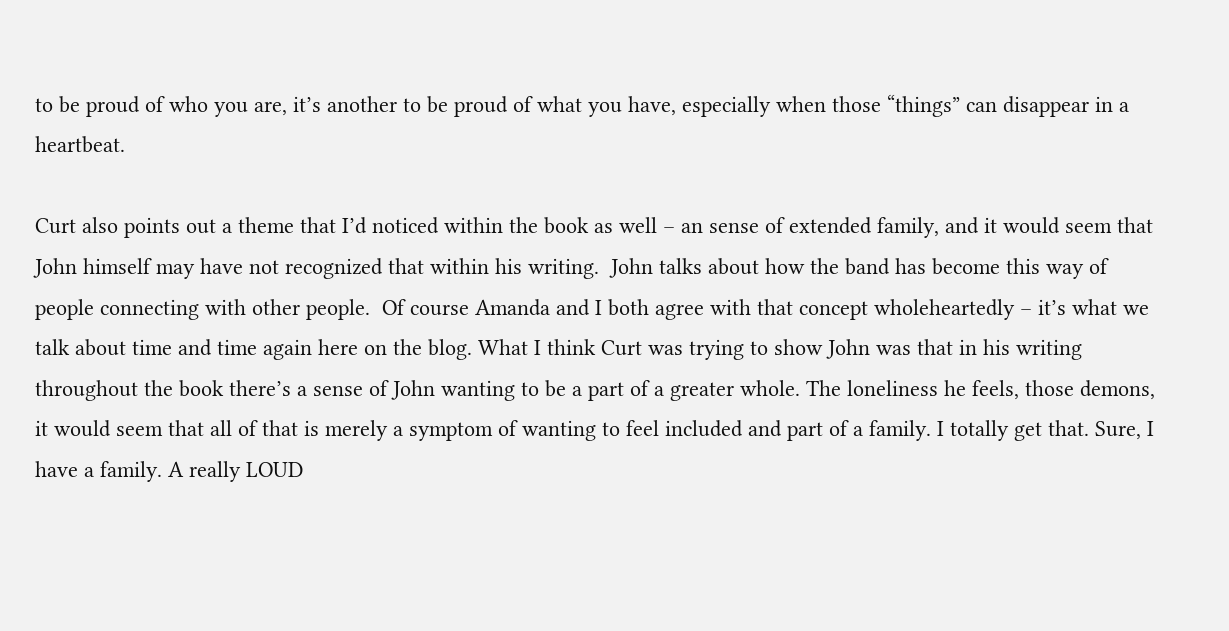to be proud of who you are, it’s another to be proud of what you have, especially when those “things” can disappear in a heartbeat.

Curt also points out a theme that I’d noticed within the book as well – an sense of extended family, and it would seem that John himself may have not recognized that within his writing.  John talks about how the band has become this way of people connecting with other people.  Of course Amanda and I both agree with that concept wholeheartedly – it’s what we talk about time and time again here on the blog. What I think Curt was trying to show John was that in his writing throughout the book there’s a sense of John wanting to be a part of a greater whole. The loneliness he feels, those demons, it would seem that all of that is merely a symptom of wanting to feel included and part of a family. I totally get that. Sure, I have a family. A really LOUD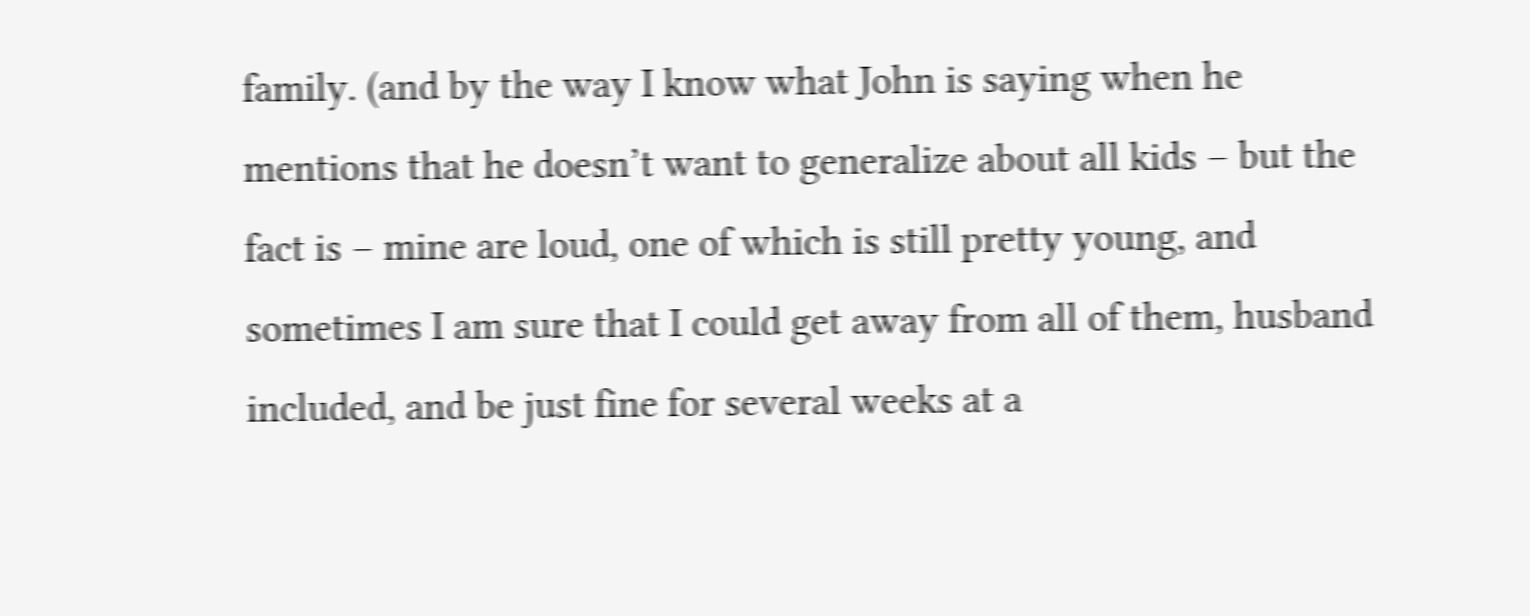family. (and by the way I know what John is saying when he mentions that he doesn’t want to generalize about all kids – but the fact is – mine are loud, one of which is still pretty young, and sometimes I am sure that I could get away from all of them, husband included, and be just fine for several weeks at a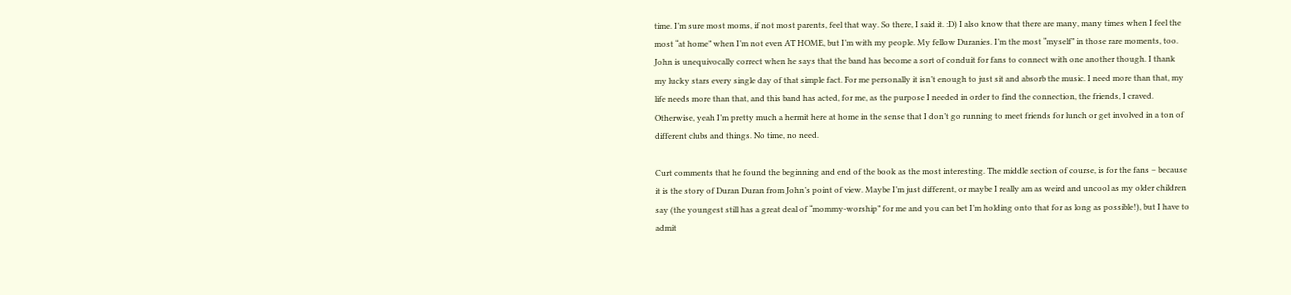time. I’m sure most moms, if not most parents, feel that way. So there, I said it. :D) I also know that there are many, many times when I feel the most “at home” when I’m not even AT HOME, but I’m with my people. My fellow Duranies. I’m the most “myself” in those rare moments, too. John is unequivocally correct when he says that the band has become a sort of conduit for fans to connect with one another though. I thank my lucky stars every single day of that simple fact. For me personally it isn’t enough to just sit and absorb the music. I need more than that, my life needs more than that, and this band has acted, for me, as the purpose I needed in order to find the connection, the friends, I craved. Otherwise, yeah I’m pretty much a hermit here at home in the sense that I don’t go running to meet friends for lunch or get involved in a ton of different clubs and things. No time, no need.

Curt comments that he found the beginning and end of the book as the most interesting. The middle section of course, is for the fans – because it is the story of Duran Duran from John’s point of view. Maybe I’m just different, or maybe I really am as weird and uncool as my older children say (the youngest still has a great deal of “mommy-worship” for me and you can bet I’m holding onto that for as long as possible!), but I have to admit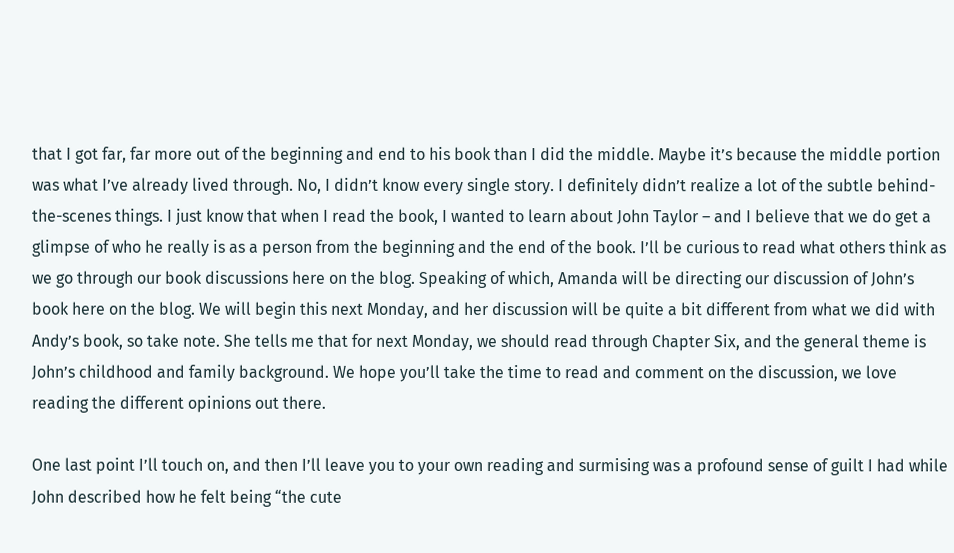that I got far, far more out of the beginning and end to his book than I did the middle. Maybe it’s because the middle portion was what I’ve already lived through. No, I didn’t know every single story. I definitely didn’t realize a lot of the subtle behind-the-scenes things. I just know that when I read the book, I wanted to learn about John Taylor – and I believe that we do get a glimpse of who he really is as a person from the beginning and the end of the book. I’ll be curious to read what others think as we go through our book discussions here on the blog. Speaking of which, Amanda will be directing our discussion of John’s book here on the blog. We will begin this next Monday, and her discussion will be quite a bit different from what we did with Andy’s book, so take note. She tells me that for next Monday, we should read through Chapter Six, and the general theme is John’s childhood and family background. We hope you’ll take the time to read and comment on the discussion, we love reading the different opinions out there.

One last point I’ll touch on, and then I’ll leave you to your own reading and surmising was a profound sense of guilt I had while John described how he felt being “the cute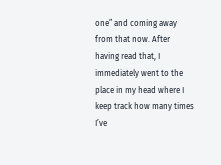one” and coming away from that now. After having read that, I immediately went to the place in my head where I keep track how many times I’ve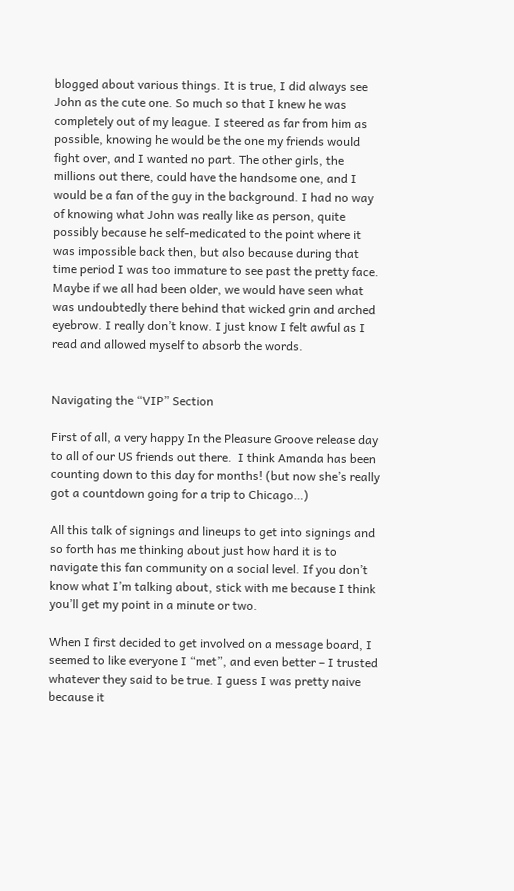blogged about various things. It is true, I did always see John as the cute one. So much so that I knew he was completely out of my league. I steered as far from him as possible, knowing he would be the one my friends would fight over, and I wanted no part. The other girls, the millions out there, could have the handsome one, and I would be a fan of the guy in the background. I had no way of knowing what John was really like as person, quite possibly because he self-medicated to the point where it was impossible back then, but also because during that time period I was too immature to see past the pretty face. Maybe if we all had been older, we would have seen what was undoubtedly there behind that wicked grin and arched eyebrow. I really don’t know. I just know I felt awful as I read and allowed myself to absorb the words.


Navigating the “VIP” Section

First of all, a very happy In the Pleasure Groove release day to all of our US friends out there.  I think Amanda has been counting down to this day for months! (but now she’s really got a countdown going for a trip to Chicago…)

All this talk of signings and lineups to get into signings and so forth has me thinking about just how hard it is to navigate this fan community on a social level. If you don’t know what I’m talking about, stick with me because I think you’ll get my point in a minute or two.

When I first decided to get involved on a message board, I seemed to like everyone I “met”, and even better – I trusted whatever they said to be true. I guess I was pretty naive because it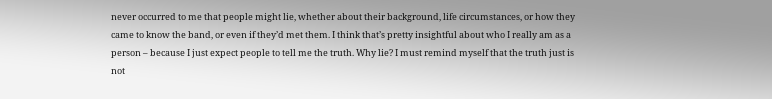never occurred to me that people might lie, whether about their background, life circumstances, or how they came to know the band, or even if they’d met them. I think that’s pretty insightful about who I really am as a person – because I just expect people to tell me the truth. Why lie? I must remind myself that the truth just is not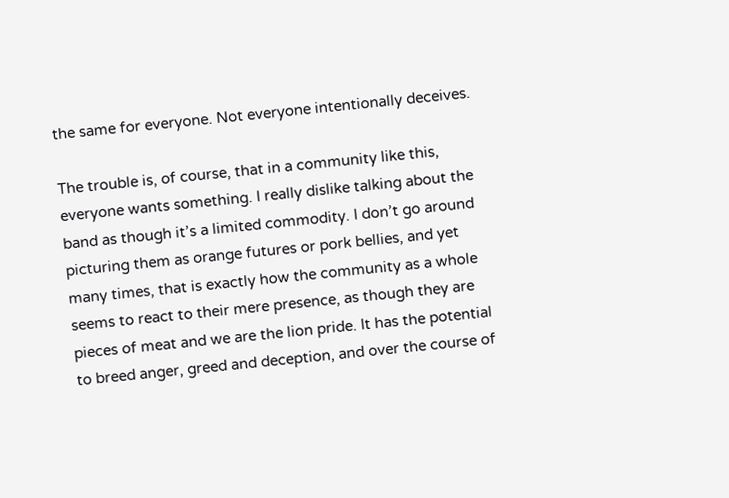the same for everyone. Not everyone intentionally deceives.

The trouble is, of course, that in a community like this, everyone wants something. I really dislike talking about the band as though it’s a limited commodity. I don’t go around picturing them as orange futures or pork bellies, and yet many times, that is exactly how the community as a whole seems to react to their mere presence, as though they are pieces of meat and we are the lion pride. It has the potential to breed anger, greed and deception, and over the course of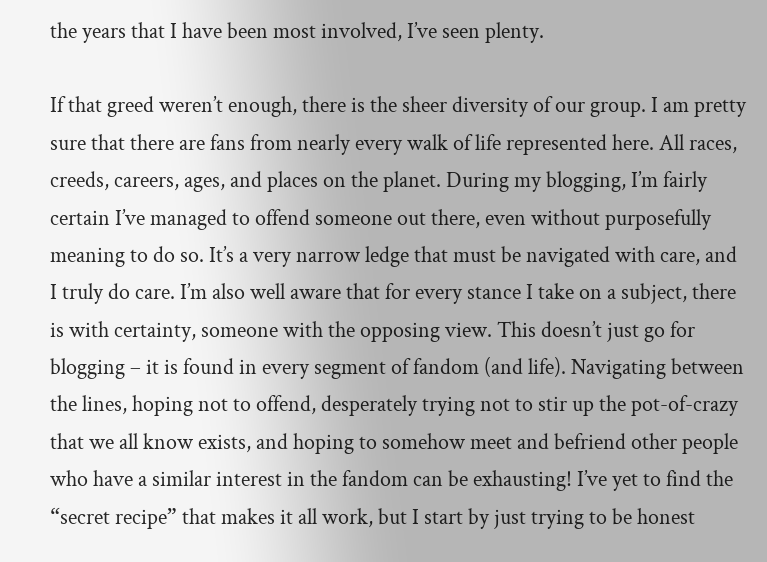the years that I have been most involved, I’ve seen plenty.

If that greed weren’t enough, there is the sheer diversity of our group. I am pretty sure that there are fans from nearly every walk of life represented here. All races, creeds, careers, ages, and places on the planet. During my blogging, I’m fairly certain I’ve managed to offend someone out there, even without purposefully meaning to do so. It’s a very narrow ledge that must be navigated with care, and I truly do care. I’m also well aware that for every stance I take on a subject, there is with certainty, someone with the opposing view. This doesn’t just go for blogging – it is found in every segment of fandom (and life). Navigating between the lines, hoping not to offend, desperately trying not to stir up the pot-of-crazy that we all know exists, and hoping to somehow meet and befriend other people who have a similar interest in the fandom can be exhausting! I’ve yet to find the “secret recipe” that makes it all work, but I start by just trying to be honest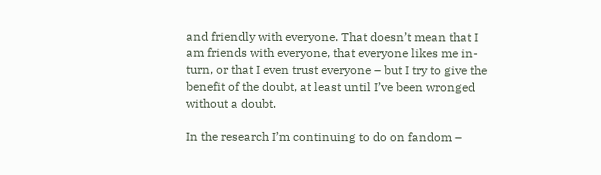and friendly with everyone. That doesn’t mean that I am friends with everyone, that everyone likes me in-turn, or that I even trust everyone – but I try to give the benefit of the doubt, at least until I’ve been wronged without a doubt.

In the research I’m continuing to do on fandom –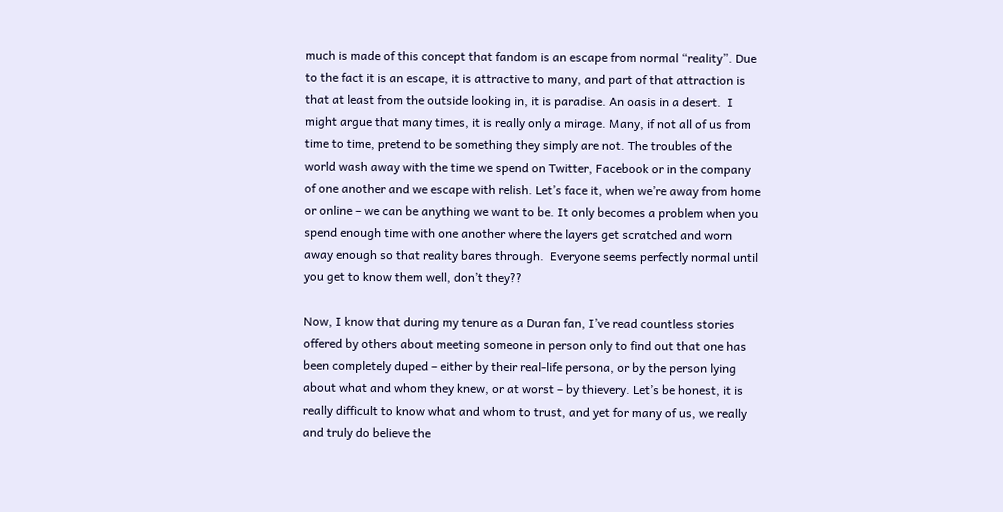much is made of this concept that fandom is an escape from normal “reality”. Due to the fact it is an escape, it is attractive to many, and part of that attraction is that at least from the outside looking in, it is paradise. An oasis in a desert.  I might argue that many times, it is really only a mirage. Many, if not all of us from time to time, pretend to be something they simply are not. The troubles of the world wash away with the time we spend on Twitter, Facebook or in the company of one another and we escape with relish. Let’s face it, when we’re away from home or online – we can be anything we want to be. It only becomes a problem when you spend enough time with one another where the layers get scratched and worn away enough so that reality bares through.  Everyone seems perfectly normal until you get to know them well, don’t they??

Now, I know that during my tenure as a Duran fan, I’ve read countless stories offered by others about meeting someone in person only to find out that one has been completely duped – either by their real-life persona, or by the person lying about what and whom they knew, or at worst – by thievery. Let’s be honest, it is really difficult to know what and whom to trust, and yet for many of us, we really and truly do believe the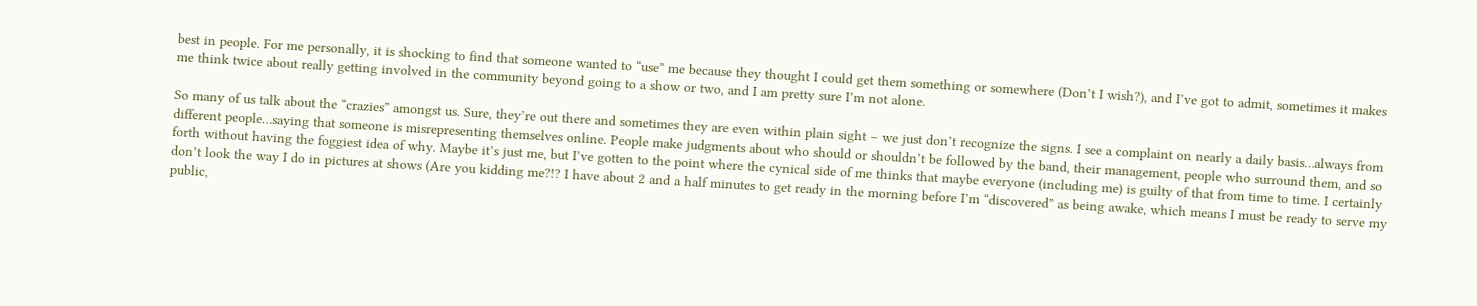best in people. For me personally, it is shocking to find that someone wanted to “use” me because they thought I could get them something or somewhere (Don’t I wish?), and I’ve got to admit, sometimes it makes me think twice about really getting involved in the community beyond going to a show or two, and I am pretty sure I’m not alone.

So many of us talk about the “crazies” amongst us. Sure, they’re out there and sometimes they are even within plain sight – we just don’t recognize the signs. I see a complaint on nearly a daily basis…always from different people…saying that someone is misrepresenting themselves online. People make judgments about who should or shouldn’t be followed by the band, their management, people who surround them, and so forth without having the foggiest idea of why. Maybe it’s just me, but I’ve gotten to the point where the cynical side of me thinks that maybe everyone (including me) is guilty of that from time to time. I certainly don’t look the way I do in pictures at shows (Are you kidding me?!? I have about 2 and a half minutes to get ready in the morning before I’m “discovered” as being awake, which means I must be ready to serve my public,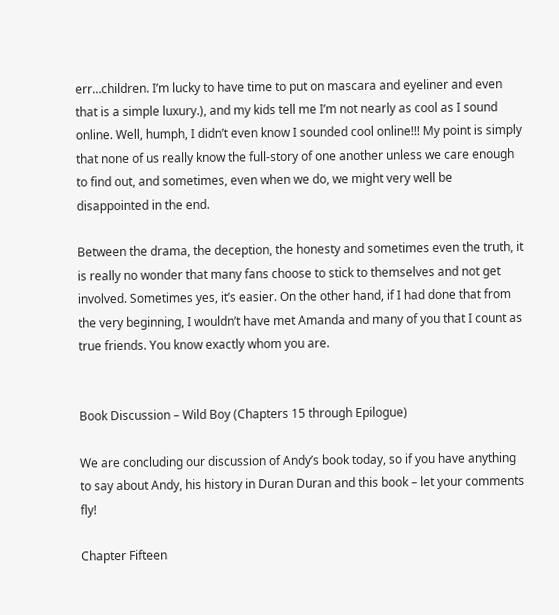err…children. I’m lucky to have time to put on mascara and eyeliner and even that is a simple luxury.), and my kids tell me I’m not nearly as cool as I sound online. Well, humph, I didn’t even know I sounded cool online!!! My point is simply that none of us really know the full-story of one another unless we care enough to find out, and sometimes, even when we do, we might very well be disappointed in the end.

Between the drama, the deception, the honesty and sometimes even the truth, it is really no wonder that many fans choose to stick to themselves and not get involved. Sometimes yes, it’s easier. On the other hand, if I had done that from the very beginning, I wouldn’t have met Amanda and many of you that I count as true friends. You know exactly whom you are.


Book Discussion – Wild Boy (Chapters 15 through Epilogue)

We are concluding our discussion of Andy’s book today, so if you have anything to say about Andy, his history in Duran Duran and this book – let your comments fly!

Chapter Fifteen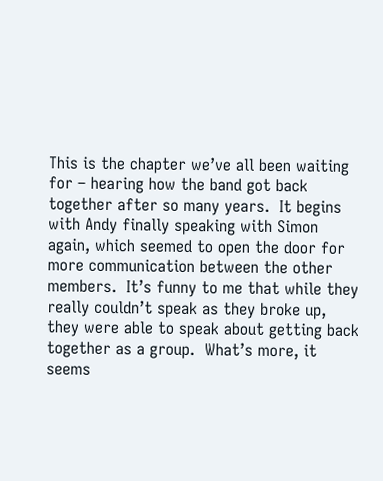This is the chapter we’ve all been waiting for – hearing how the band got back together after so many years.  It begins with Andy finally speaking with Simon again, which seemed to open the door for more communication between the other members.  It’s funny to me that while they really couldn’t speak as they broke up, they were able to speak about getting back together as a group.  What’s more, it seems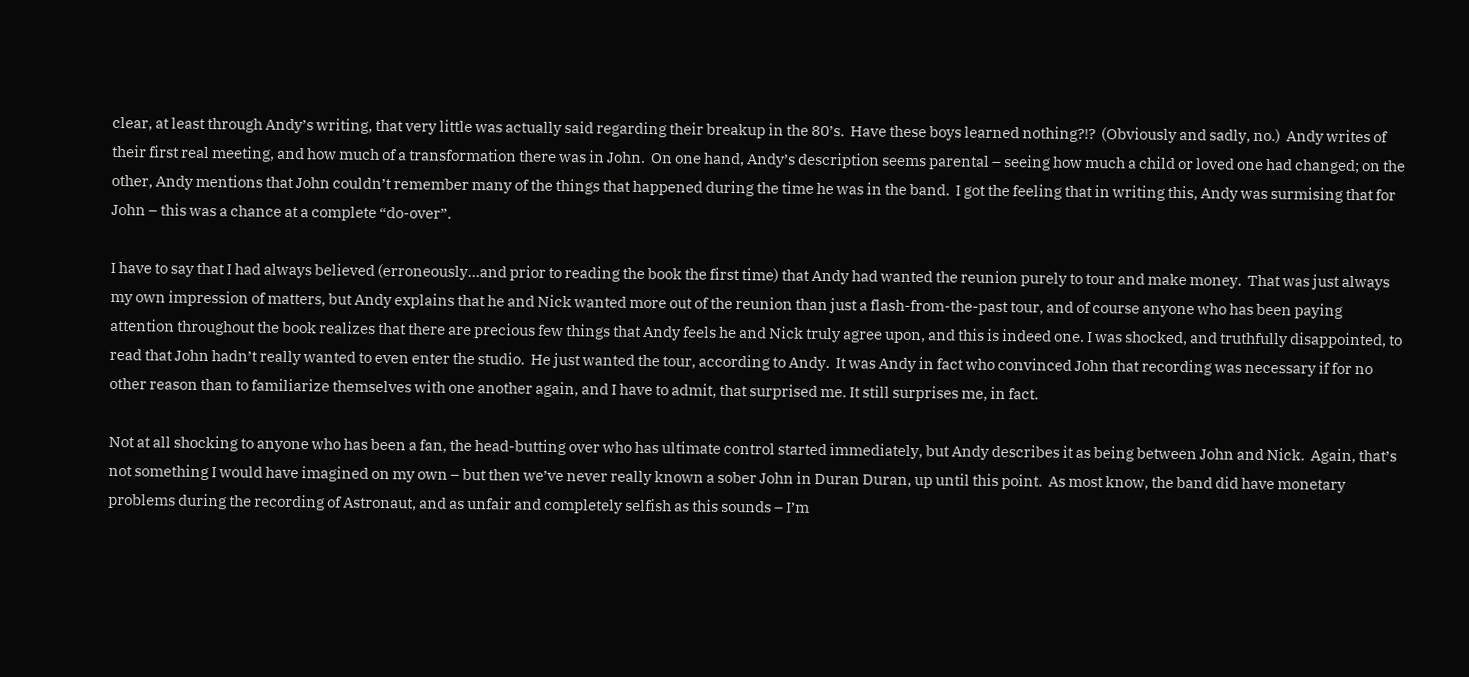clear, at least through Andy’s writing, that very little was actually said regarding their breakup in the 80’s.  Have these boys learned nothing?!?  (Obviously and sadly, no.)  Andy writes of their first real meeting, and how much of a transformation there was in John.  On one hand, Andy’s description seems parental – seeing how much a child or loved one had changed; on the other, Andy mentions that John couldn’t remember many of the things that happened during the time he was in the band.  I got the feeling that in writing this, Andy was surmising that for John – this was a chance at a complete “do-over”.

I have to say that I had always believed (erroneously…and prior to reading the book the first time) that Andy had wanted the reunion purely to tour and make money.  That was just always my own impression of matters, but Andy explains that he and Nick wanted more out of the reunion than just a flash-from-the-past tour, and of course anyone who has been paying attention throughout the book realizes that there are precious few things that Andy feels he and Nick truly agree upon, and this is indeed one. I was shocked, and truthfully disappointed, to read that John hadn’t really wanted to even enter the studio.  He just wanted the tour, according to Andy.  It was Andy in fact who convinced John that recording was necessary if for no other reason than to familiarize themselves with one another again, and I have to admit, that surprised me. It still surprises me, in fact.

Not at all shocking to anyone who has been a fan, the head-butting over who has ultimate control started immediately, but Andy describes it as being between John and Nick.  Again, that’s not something I would have imagined on my own – but then we’ve never really known a sober John in Duran Duran, up until this point.  As most know, the band did have monetary problems during the recording of Astronaut, and as unfair and completely selfish as this sounds – I’m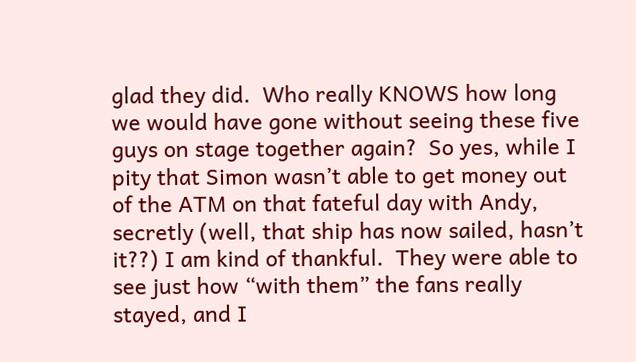glad they did.  Who really KNOWS how long we would have gone without seeing these five guys on stage together again?  So yes, while I pity that Simon wasn’t able to get money out of the ATM on that fateful day with Andy, secretly (well, that ship has now sailed, hasn’t it??) I am kind of thankful.  They were able to see just how “with them” the fans really stayed, and I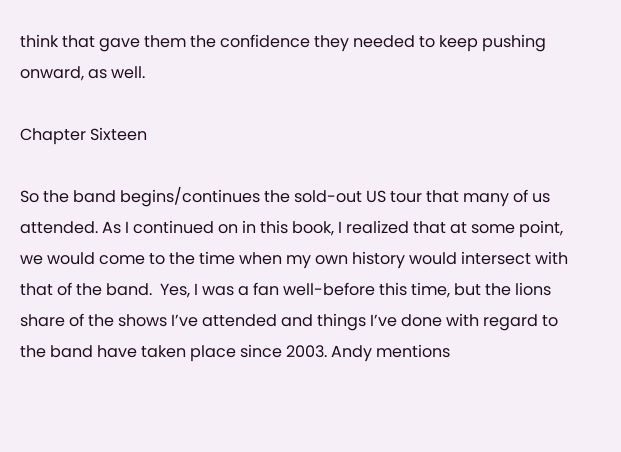think that gave them the confidence they needed to keep pushing onward, as well.

Chapter Sixteen

So the band begins/continues the sold-out US tour that many of us attended. As I continued on in this book, I realized that at some point, we would come to the time when my own history would intersect with that of the band.  Yes, I was a fan well-before this time, but the lions share of the shows I’ve attended and things I’ve done with regard to the band have taken place since 2003. Andy mentions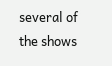several of the shows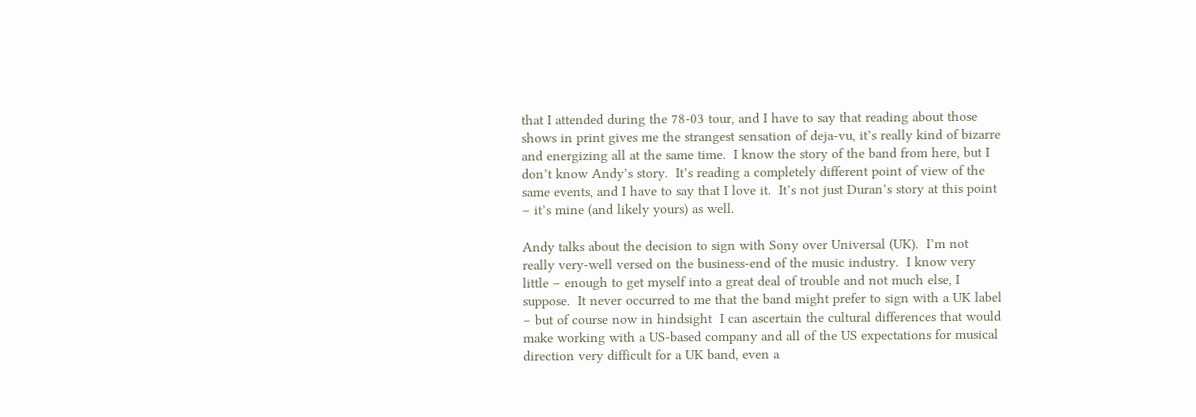that I attended during the 78-03 tour, and I have to say that reading about those shows in print gives me the strangest sensation of deja-vu, it’s really kind of bizarre and energizing all at the same time.  I know the story of the band from here, but I don’t know Andy’s story.  It’s reading a completely different point of view of the same events, and I have to say that I love it.  It’s not just Duran’s story at this point – it’s mine (and likely yours) as well.

Andy talks about the decision to sign with Sony over Universal (UK).  I’m not really very-well versed on the business-end of the music industry.  I know very little – enough to get myself into a great deal of trouble and not much else, I suppose.  It never occurred to me that the band might prefer to sign with a UK label – but of course now in hindsight  I can ascertain the cultural differences that would make working with a US-based company and all of the US expectations for musical direction very difficult for a UK band, even a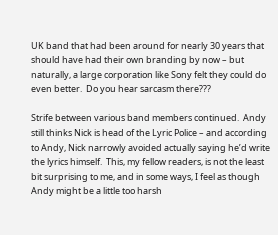UK band that had been around for nearly 30 years that should have had their own branding by now – but naturally, a large corporation like Sony felt they could do even better.  Do you hear sarcasm there???

Strife between various band members continued.  Andy still thinks Nick is head of the Lyric Police – and according to Andy, Nick narrowly avoided actually saying he’d write the lyrics himself.  This, my fellow readers, is not the least bit surprising to me, and in some ways, I feel as though Andy might be a little too harsh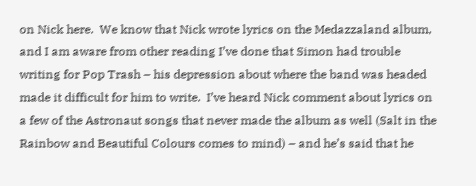on Nick here.  We know that Nick wrote lyrics on the Medazzaland album, and I am aware from other reading I’ve done that Simon had trouble writing for Pop Trash – his depression about where the band was headed made it difficult for him to write.  I’ve heard Nick comment about lyrics on a few of the Astronaut songs that never made the album as well (Salt in the Rainbow and Beautiful Colours comes to mind) – and he’s said that he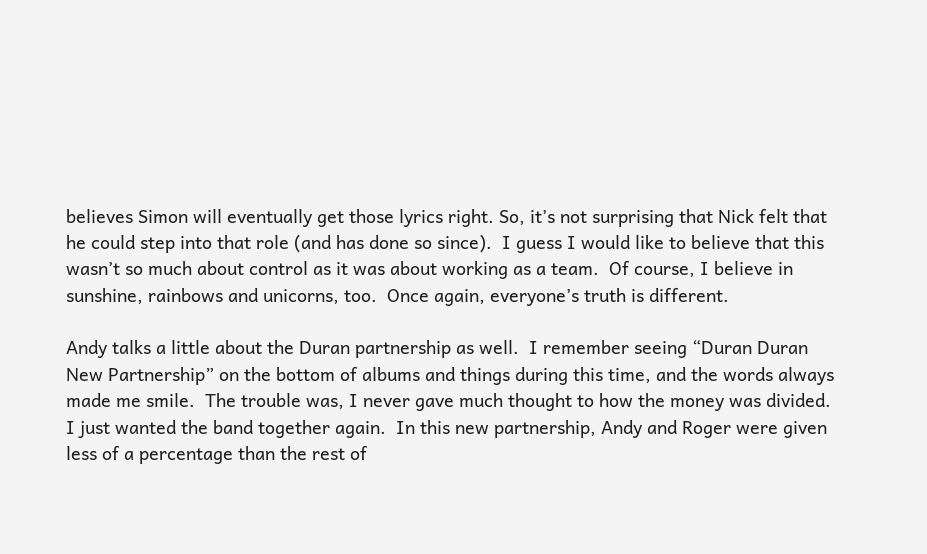believes Simon will eventually get those lyrics right. So, it’s not surprising that Nick felt that he could step into that role (and has done so since).  I guess I would like to believe that this wasn’t so much about control as it was about working as a team.  Of course, I believe in sunshine, rainbows and unicorns, too.  Once again, everyone’s truth is different.

Andy talks a little about the Duran partnership as well.  I remember seeing “Duran Duran New Partnership” on the bottom of albums and things during this time, and the words always made me smile.  The trouble was, I never gave much thought to how the money was divided.   I just wanted the band together again.  In this new partnership, Andy and Roger were given less of a percentage than the rest of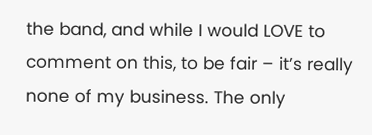the band, and while I would LOVE to comment on this, to be fair – it’s really none of my business. The only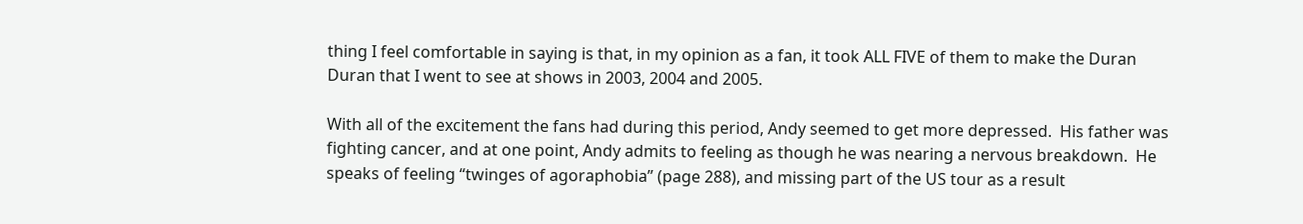thing I feel comfortable in saying is that, in my opinion as a fan, it took ALL FIVE of them to make the Duran Duran that I went to see at shows in 2003, 2004 and 2005.

With all of the excitement the fans had during this period, Andy seemed to get more depressed.  His father was fighting cancer, and at one point, Andy admits to feeling as though he was nearing a nervous breakdown.  He speaks of feeling “twinges of agoraphobia” (page 288), and missing part of the US tour as a result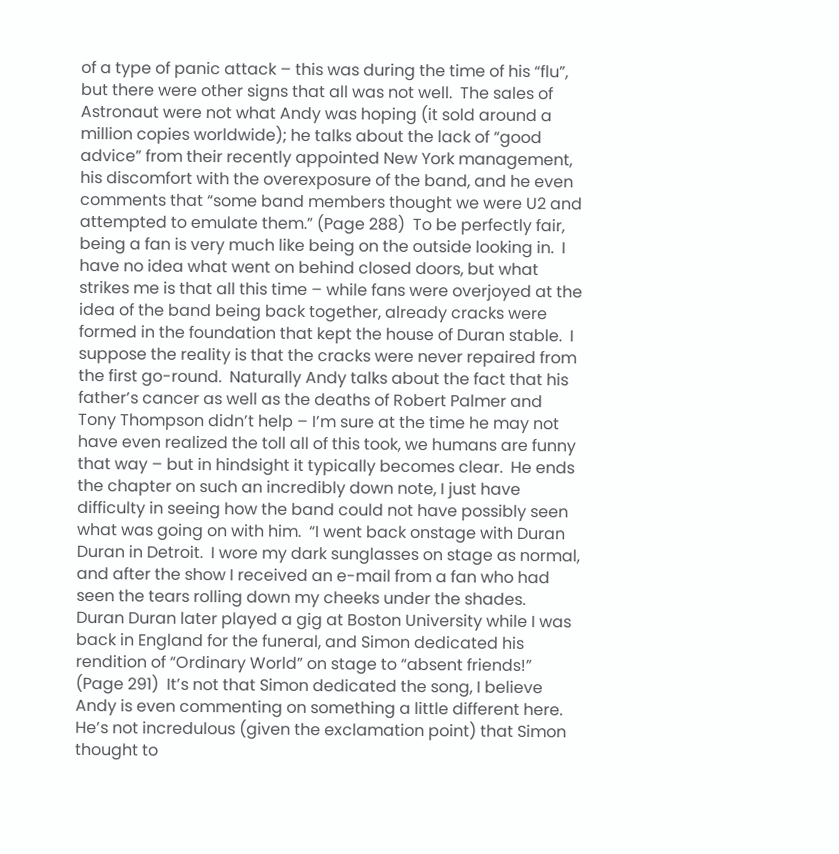of a type of panic attack – this was during the time of his “flu”, but there were other signs that all was not well.  The sales of Astronaut were not what Andy was hoping (it sold around a million copies worldwide); he talks about the lack of “good advice” from their recently appointed New York management, his discomfort with the overexposure of the band, and he even comments that “some band members thought we were U2 and attempted to emulate them.” (Page 288)  To be perfectly fair, being a fan is very much like being on the outside looking in.  I have no idea what went on behind closed doors, but what strikes me is that all this time – while fans were overjoyed at the idea of the band being back together, already cracks were formed in the foundation that kept the house of Duran stable.  I suppose the reality is that the cracks were never repaired from the first go-round.  Naturally Andy talks about the fact that his father’s cancer as well as the deaths of Robert Palmer and Tony Thompson didn’t help – I’m sure at the time he may not have even realized the toll all of this took, we humans are funny that way – but in hindsight it typically becomes clear.  He ends the chapter on such an incredibly down note, I just have difficulty in seeing how the band could not have possibly seen what was going on with him.  “I went back onstage with Duran Duran in Detroit.  I wore my dark sunglasses on stage as normal, and after the show I received an e-mail from a fan who had seen the tears rolling down my cheeks under the shades.  Duran Duran later played a gig at Boston University while I was back in England for the funeral, and Simon dedicated his rendition of “Ordinary World” on stage to “absent friends!” (Page 291)  It’s not that Simon dedicated the song, I believe Andy is even commenting on something a little different here.  He’s not incredulous (given the exclamation point) that Simon thought to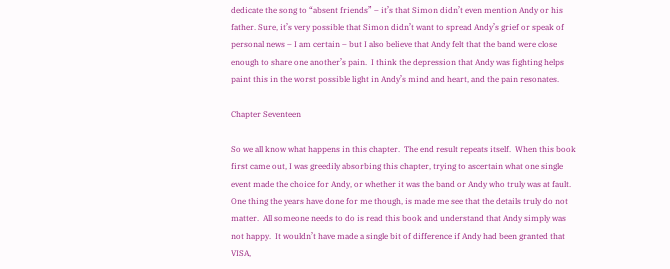dedicate the song to “absent friends” – it’s that Simon didn’t even mention Andy or his father. Sure, it’s very possible that Simon didn’t want to spread Andy’s grief or speak of personal news – I am certain – but I also believe that Andy felt that the band were close enough to share one another’s pain.  I think the depression that Andy was fighting helps paint this in the worst possible light in Andy’s mind and heart, and the pain resonates.

Chapter Seventeen

So we all know what happens in this chapter.  The end result repeats itself.  When this book first came out, I was greedily absorbing this chapter, trying to ascertain what one single event made the choice for Andy, or whether it was the band or Andy who truly was at fault.  One thing the years have done for me though, is made me see that the details truly do not matter.  All someone needs to do is read this book and understand that Andy simply was not happy.  It wouldn’t have made a single bit of difference if Andy had been granted that VISA,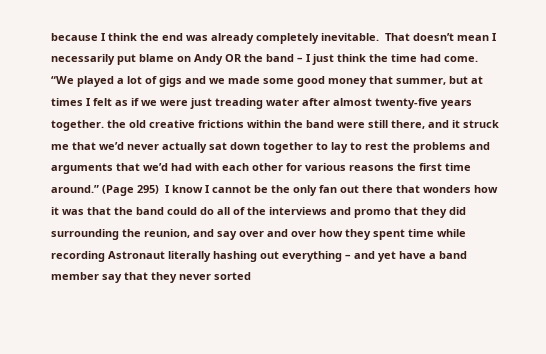because I think the end was already completely inevitable.  That doesn’t mean I necessarily put blame on Andy OR the band – I just think the time had come.  “We played a lot of gigs and we made some good money that summer, but at times I felt as if we were just treading water after almost twenty-five years together. the old creative frictions within the band were still there, and it struck me that we’d never actually sat down together to lay to rest the problems and arguments that we’d had with each other for various reasons the first time around.” (Page 295)  I know I cannot be the only fan out there that wonders how it was that the band could do all of the interviews and promo that they did surrounding the reunion, and say over and over how they spent time while recording Astronaut literally hashing out everything – and yet have a band member say that they never sorted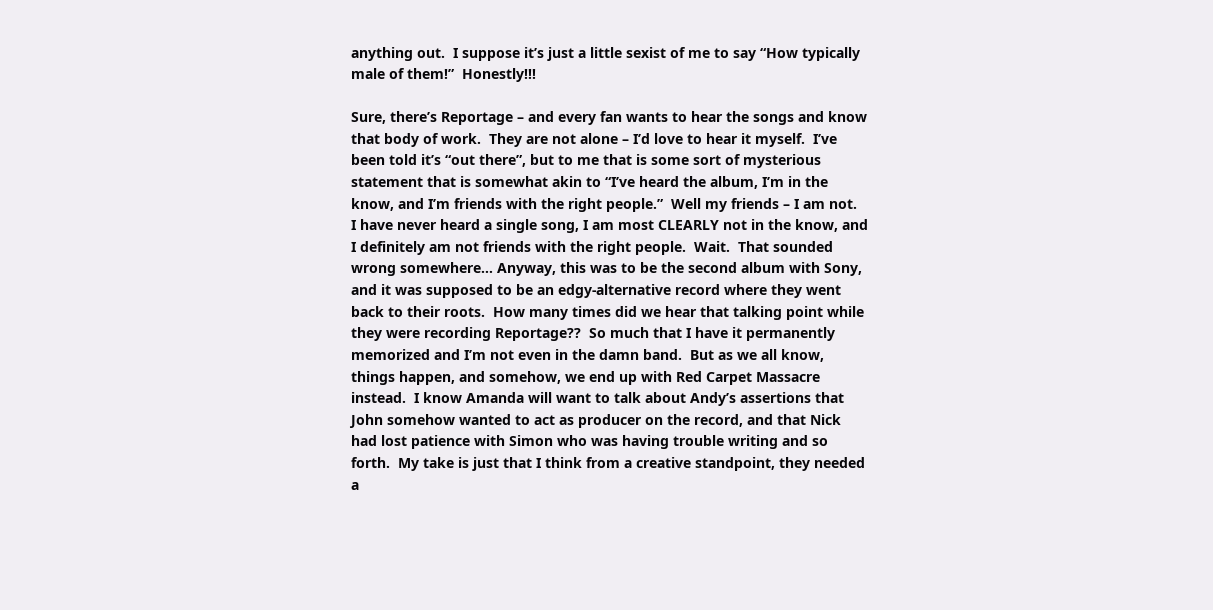anything out.  I suppose it’s just a little sexist of me to say “How typically male of them!”  Honestly!!!

Sure, there’s Reportage – and every fan wants to hear the songs and know that body of work.  They are not alone – I’d love to hear it myself.  I’ve been told it’s “out there”, but to me that is some sort of mysterious statement that is somewhat akin to “I’ve heard the album, I’m in the know, and I’m friends with the right people.”  Well my friends – I am not.  I have never heard a single song, I am most CLEARLY not in the know, and I definitely am not friends with the right people.  Wait.  That sounded wrong somewhere… Anyway, this was to be the second album with Sony, and it was supposed to be an edgy-alternative record where they went back to their roots.  How many times did we hear that talking point while they were recording Reportage??  So much that I have it permanently memorized and I’m not even in the damn band.  But as we all know, things happen, and somehow, we end up with Red Carpet Massacre instead.  I know Amanda will want to talk about Andy’s assertions that John somehow wanted to act as producer on the record, and that Nick had lost patience with Simon who was having trouble writing and so forth.  My take is just that I think from a creative standpoint, they needed a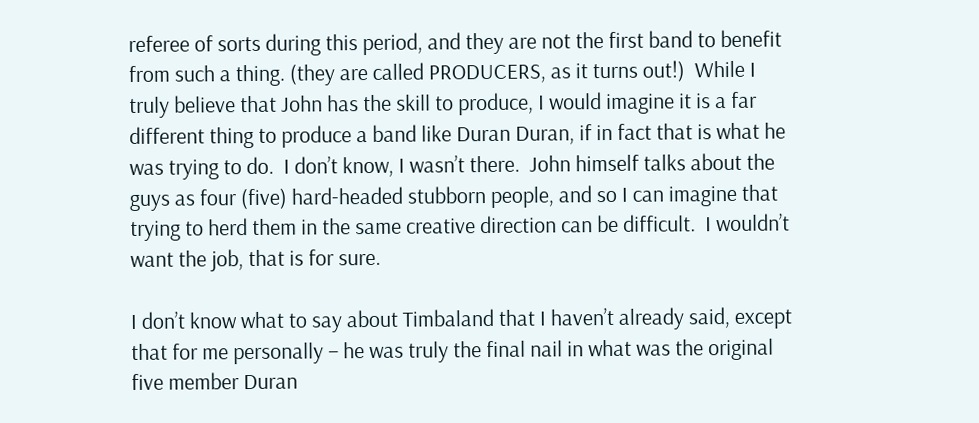referee of sorts during this period, and they are not the first band to benefit from such a thing. (they are called PRODUCERS, as it turns out!)  While I truly believe that John has the skill to produce, I would imagine it is a far different thing to produce a band like Duran Duran, if in fact that is what he was trying to do.  I don’t know, I wasn’t there.  John himself talks about the guys as four (five) hard-headed stubborn people, and so I can imagine that trying to herd them in the same creative direction can be difficult.  I wouldn’t want the job, that is for sure.

I don’t know what to say about Timbaland that I haven’t already said, except that for me personally – he was truly the final nail in what was the original five member Duran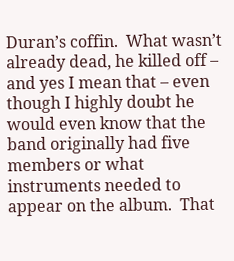Duran’s coffin.  What wasn’t already dead, he killed off – and yes I mean that – even though I highly doubt he would even know that the band originally had five members or what instruments needed to appear on the album.  That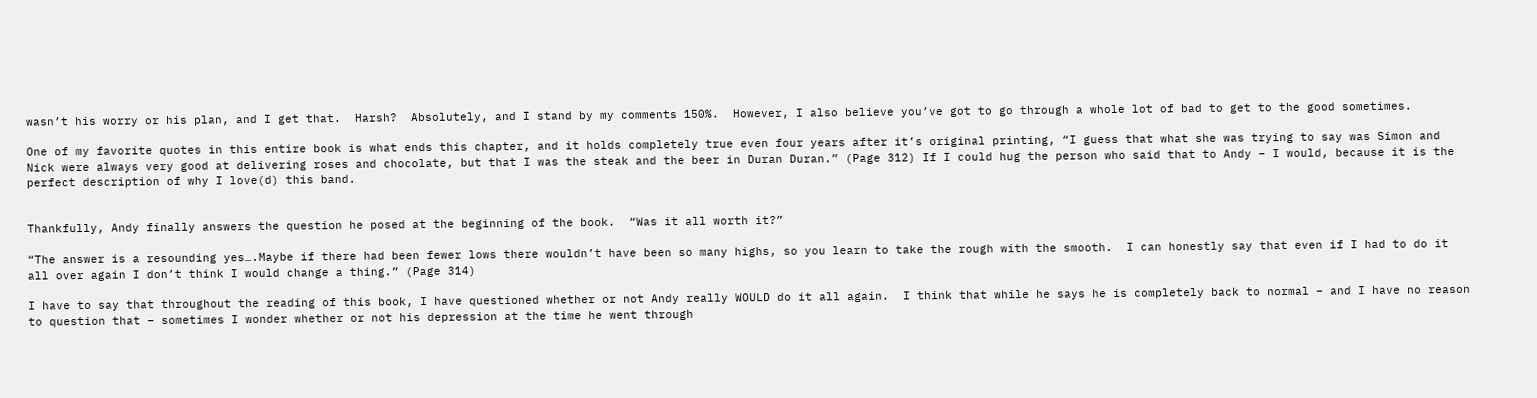wasn’t his worry or his plan, and I get that.  Harsh?  Absolutely, and I stand by my comments 150%.  However, I also believe you’ve got to go through a whole lot of bad to get to the good sometimes.

One of my favorite quotes in this entire book is what ends this chapter, and it holds completely true even four years after it’s original printing, “I guess that what she was trying to say was Simon and Nick were always very good at delivering roses and chocolate, but that I was the steak and the beer in Duran Duran.” (Page 312) If I could hug the person who said that to Andy – I would, because it is the perfect description of why I love(d) this band.


Thankfully, Andy finally answers the question he posed at the beginning of the book.  “Was it all worth it?”

“The answer is a resounding yes….Maybe if there had been fewer lows there wouldn’t have been so many highs, so you learn to take the rough with the smooth.  I can honestly say that even if I had to do it all over again I don’t think I would change a thing.” (Page 314)

I have to say that throughout the reading of this book, I have questioned whether or not Andy really WOULD do it all again.  I think that while he says he is completely back to normal – and I have no reason to question that – sometimes I wonder whether or not his depression at the time he went through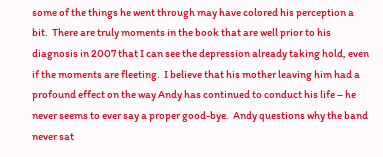some of the things he went through may have colored his perception a bit.  There are truly moments in the book that are well prior to his diagnosis in 2007 that I can see the depression already taking hold, even if the moments are fleeting.  I believe that his mother leaving him had a profound effect on the way Andy has continued to conduct his life – he never seems to ever say a proper good-bye.  Andy questions why the band never sat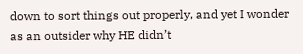down to sort things out properly, and yet I wonder as an outsider why HE didn’t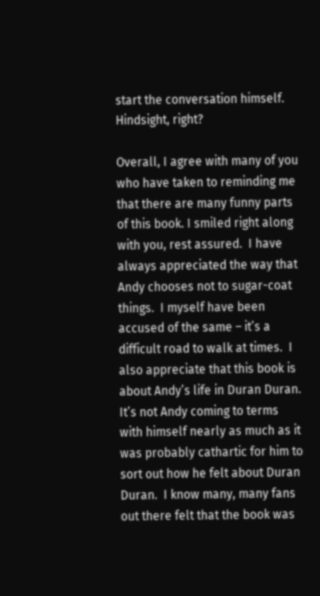start the conversation himself.  Hindsight, right?

Overall, I agree with many of you who have taken to reminding me that there are many funny parts of this book. I smiled right along with you, rest assured.  I have always appreciated the way that Andy chooses not to sugar-coat things.  I myself have been accused of the same – it’s a difficult road to walk at times.  I also appreciate that this book is about Andy’s life in Duran Duran.  It’s not Andy coming to terms with himself nearly as much as it was probably cathartic for him to sort out how he felt about Duran Duran.  I know many, many fans out there felt that the book was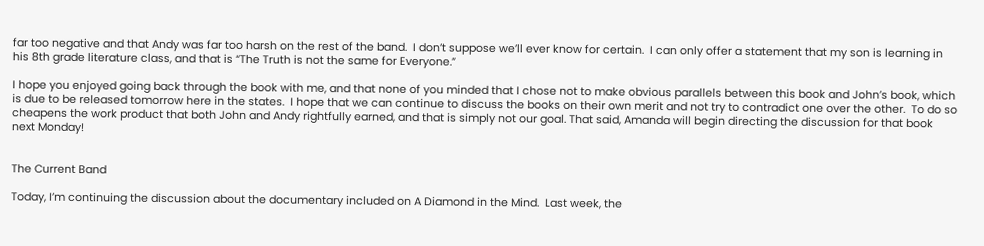far too negative and that Andy was far too harsh on the rest of the band.  I don’t suppose we’ll ever know for certain.  I can only offer a statement that my son is learning in his 8th grade literature class, and that is “The Truth is not the same for Everyone.”

I hope you enjoyed going back through the book with me, and that none of you minded that I chose not to make obvious parallels between this book and John’s book, which is due to be released tomorrow here in the states.  I hope that we can continue to discuss the books on their own merit and not try to contradict one over the other.  To do so cheapens the work product that both John and Andy rightfully earned, and that is simply not our goal. That said, Amanda will begin directing the discussion for that book next Monday!


The Current Band

Today, I’m continuing the discussion about the documentary included on A Diamond in the Mind.  Last week, the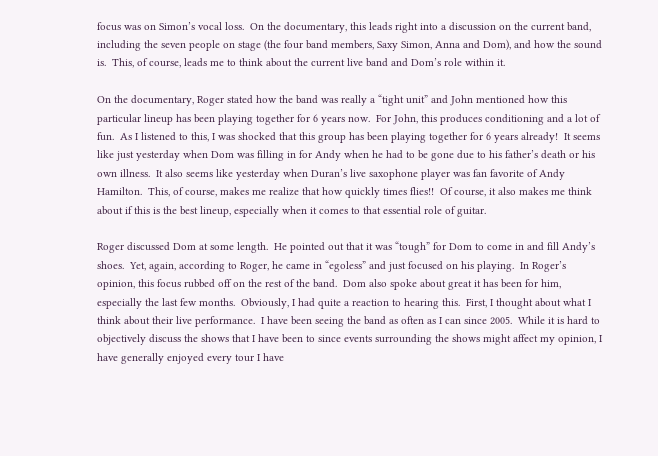focus was on Simon’s vocal loss.  On the documentary, this leads right into a discussion on the current band, including the seven people on stage (the four band members, Saxy Simon, Anna and Dom), and how the sound is.  This, of course, leads me to think about the current live band and Dom’s role within it.

On the documentary, Roger stated how the band was really a “tight unit” and John mentioned how this particular lineup has been playing together for 6 years now.  For John, this produces conditioning and a lot of fun.  As I listened to this, I was shocked that this group has been playing together for 6 years already!  It seems like just yesterday when Dom was filling in for Andy when he had to be gone due to his father’s death or his own illness.  It also seems like yesterday when Duran’s live saxophone player was fan favorite of Andy Hamilton.  This, of course, makes me realize that how quickly times flies!!  Of course, it also makes me think about if this is the best lineup, especially when it comes to that essential role of guitar.

Roger discussed Dom at some length.  He pointed out that it was “tough” for Dom to come in and fill Andy’s shoes.  Yet, again, according to Roger, he came in “egoless” and just focused on his playing.  In Roger’s opinion, this focus rubbed off on the rest of the band.  Dom also spoke about great it has been for him, especially the last few months.  Obviously, I had quite a reaction to hearing this.  First, I thought about what I think about their live performance.  I have been seeing the band as often as I can since 2005.  While it is hard to objectively discuss the shows that I have been to since events surrounding the shows might affect my opinion, I have generally enjoyed every tour I have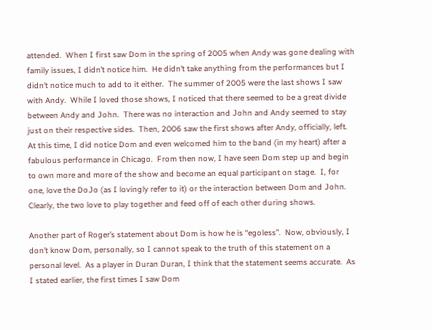attended.  When I first saw Dom in the spring of 2005 when Andy was gone dealing with family issues, I didn’t notice him.  He didn’t take anything from the performances but I didn’t notice much to add to it either.  The summer of 2005 were the last shows I saw with Andy.  While I loved those shows, I noticed that there seemed to be a great divide between Andy and John.  There was no interaction and John and Andy seemed to stay just on their respective sides.  Then, 2006 saw the first shows after Andy, officially, left.  At this time, I did notice Dom and even welcomed him to the band (in my heart) after a fabulous performance in Chicago.  From then now, I have seen Dom step up and begin to own more and more of the show and become an equal participant on stage.  I, for one, love the DoJo (as I lovingly refer to it) or the interaction between Dom and John.  Clearly, the two love to play together and feed off of each other during shows.

Another part of Roger’s statement about Dom is how he is “egoless”.  Now, obviously, I don’t know Dom, personally, so I cannot speak to the truth of this statement on a personal level.  As a player in Duran Duran, I think that the statement seems accurate.  As I stated earlier, the first times I saw Dom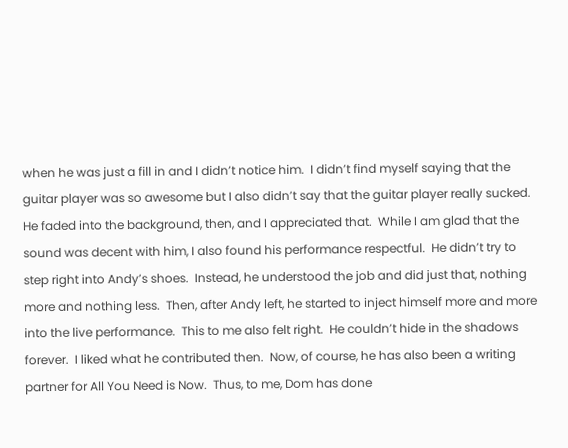when he was just a fill in and I didn’t notice him.  I didn’t find myself saying that the guitar player was so awesome but I also didn’t say that the guitar player really sucked.  He faded into the background, then, and I appreciated that.  While I am glad that the sound was decent with him, I also found his performance respectful.  He didn’t try to step right into Andy’s shoes.  Instead, he understood the job and did just that, nothing more and nothing less.  Then, after Andy left, he started to inject himself more and more into the live performance.  This to me also felt right.  He couldn’t hide in the shadows forever.  I liked what he contributed then.  Now, of course, he has also been a writing partner for All You Need is Now.  Thus, to me, Dom has done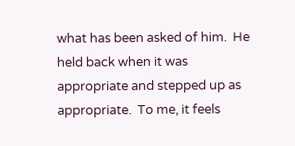what has been asked of him.  He held back when it was appropriate and stepped up as appropriate.  To me, it feels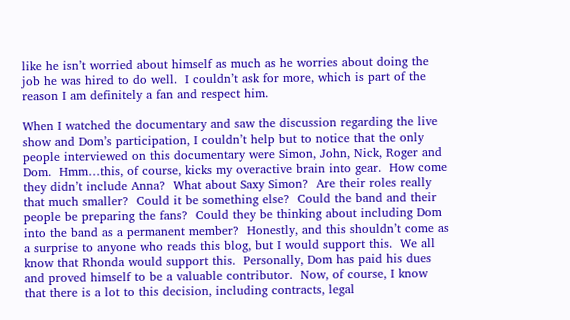like he isn’t worried about himself as much as he worries about doing the job he was hired to do well.  I couldn’t ask for more, which is part of the reason I am definitely a fan and respect him.

When I watched the documentary and saw the discussion regarding the live show and Dom’s participation, I couldn’t help but to notice that the only people interviewed on this documentary were Simon, John, Nick, Roger and Dom.  Hmm…this, of course, kicks my overactive brain into gear.  How come they didn’t include Anna?  What about Saxy Simon?  Are their roles really that much smaller?  Could it be something else?  Could the band and their people be preparing the fans?  Could they be thinking about including Dom into the band as a permanent member?  Honestly, and this shouldn’t come as a surprise to anyone who reads this blog, but I would support this.  We all know that Rhonda would support this.  Personally, Dom has paid his dues and proved himself to be a valuable contributor.  Now, of course, I know that there is a lot to this decision, including contracts, legal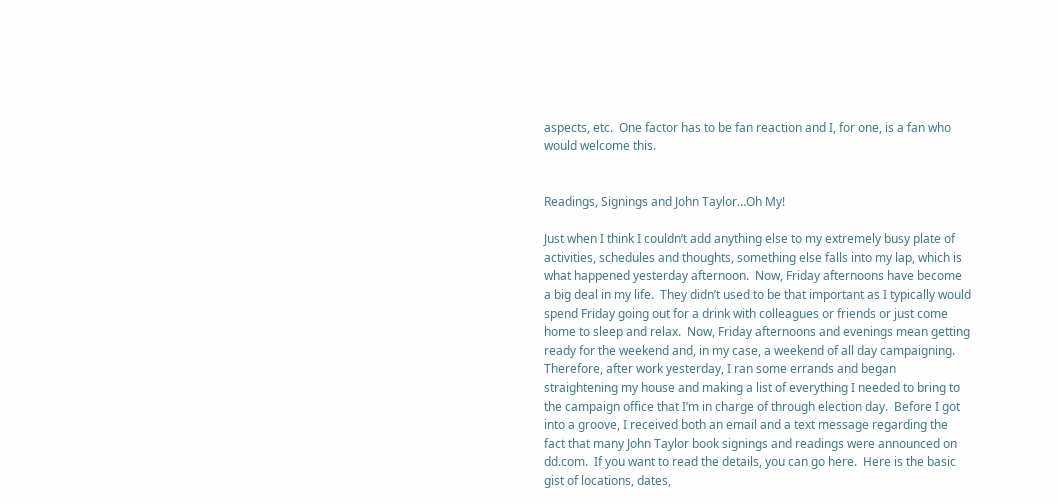aspects, etc.  One factor has to be fan reaction and I, for one, is a fan who would welcome this.


Readings, Signings and John Taylor…Oh My!

Just when I think I couldn’t add anything else to my extremely busy plate of activities, schedules and thoughts, something else falls into my lap, which is what happened yesterday afternoon.  Now, Friday afternoons have become a big deal in my life.  They didn’t used to be that important as I typically would spend Friday going out for a drink with colleagues or friends or just come home to sleep and relax.  Now, Friday afternoons and evenings mean getting ready for the weekend and, in my case, a weekend of all day campaigning.  Therefore, after work yesterday, I ran some errands and began straightening my house and making a list of everything I needed to bring to the campaign office that I’m in charge of through election day.  Before I got into a groove, I received both an email and a text message regarding the fact that many John Taylor book signings and readings were announced on dd.com.  If you want to read the details, you can go here.  Here is the basic gist of locations, dates,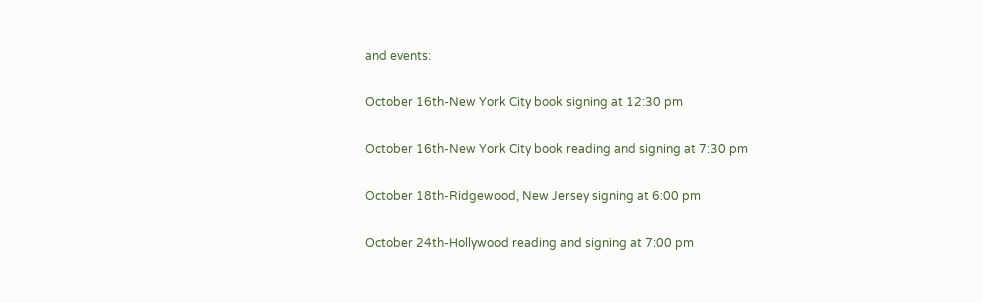and events:

October 16th-New York City book signing at 12:30 pm

October 16th-New York City book reading and signing at 7:30 pm

October 18th-Ridgewood, New Jersey signing at 6:00 pm

October 24th-Hollywood reading and signing at 7:00 pm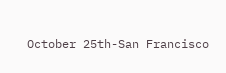October 25th-San Francisco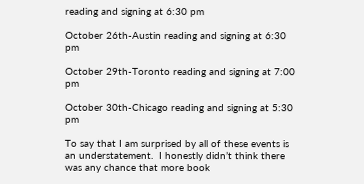reading and signing at 6:30 pm

October 26th-Austin reading and signing at 6:30 pm

October 29th-Toronto reading and signing at 7:00 pm

October 30th-Chicago reading and signing at 5:30 pm

To say that I am surprised by all of these events is an understatement.  I honestly didn’t think there was any chance that more book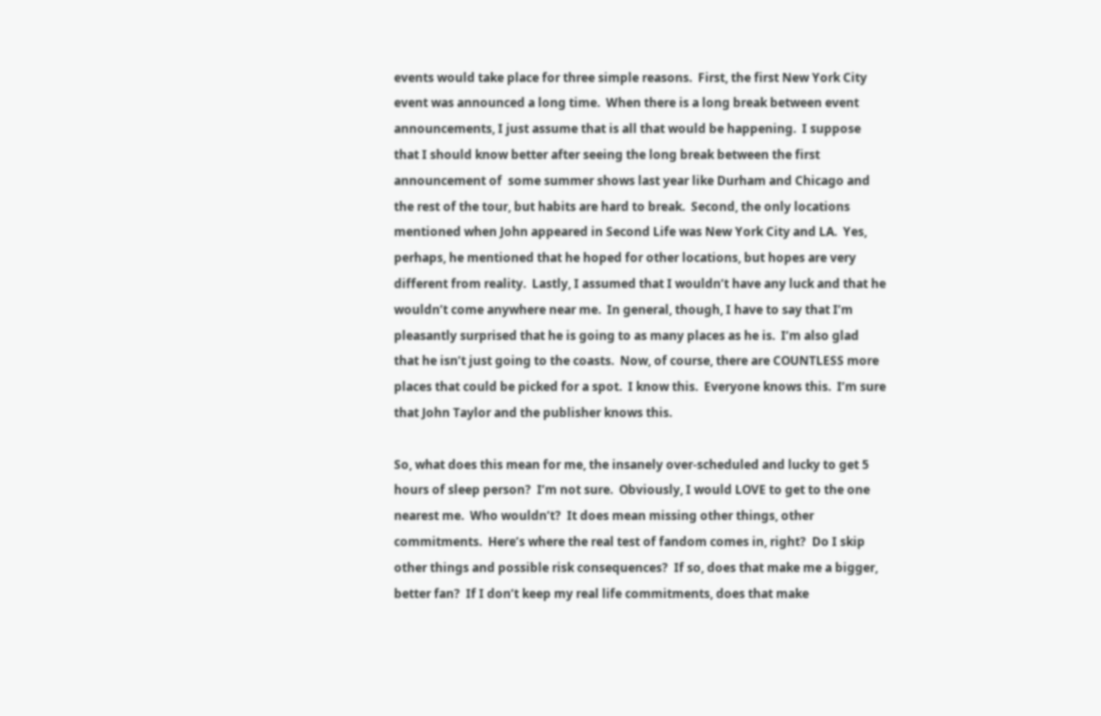events would take place for three simple reasons.  First, the first New York City event was announced a long time.  When there is a long break between event announcements, I just assume that is all that would be happening.  I suppose that I should know better after seeing the long break between the first announcement of  some summer shows last year like Durham and Chicago and the rest of the tour, but habits are hard to break.  Second, the only locations mentioned when John appeared in Second Life was New York City and LA.  Yes, perhaps, he mentioned that he hoped for other locations, but hopes are very different from reality.  Lastly, I assumed that I wouldn’t have any luck and that he wouldn’t come anywhere near me.  In general, though, I have to say that I’m pleasantly surprised that he is going to as many places as he is.  I’m also glad that he isn’t just going to the coasts.  Now, of course, there are COUNTLESS more places that could be picked for a spot.  I know this.  Everyone knows this.  I’m sure that John Taylor and the publisher knows this.

So, what does this mean for me, the insanely over-scheduled and lucky to get 5 hours of sleep person?  I’m not sure.  Obviously, I would LOVE to get to the one nearest me.  Who wouldn’t?  It does mean missing other things, other commitments.  Here’s where the real test of fandom comes in, right?  Do I skip other things and possible risk consequences?  If so, does that make me a bigger, better fan?  If I don’t keep my real life commitments, does that make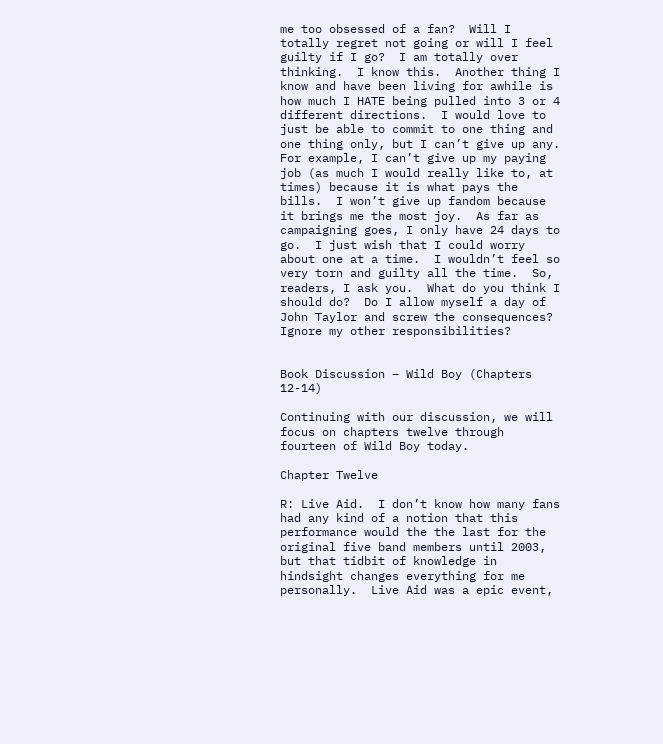me too obsessed of a fan?  Will I totally regret not going or will I feel guilty if I go?  I am totally over thinking.  I know this.  Another thing I know and have been living for awhile is how much I HATE being pulled into 3 or 4 different directions.  I would love to just be able to commit to one thing and one thing only, but I can’t give up any.  For example, I can’t give up my paying job (as much I would really like to, at times) because it is what pays the bills.  I won’t give up fandom because it brings me the most joy.  As far as campaigning goes, I only have 24 days to go.  I just wish that I could worry about one at a time.  I wouldn’t feel so very torn and guilty all the time.  So, readers, I ask you.  What do you think I should do?  Do I allow myself a day of John Taylor and screw the consequences?  Ignore my other responsibilities?


Book Discussion – Wild Boy (Chapters 12-14)

Continuing with our discussion, we will focus on chapters twelve through fourteen of Wild Boy today.

Chapter Twelve

R: Live Aid.  I don’t know how many fans had any kind of a notion that this performance would the the last for the original five band members until 2003, but that tidbit of knowledge in hindsight changes everything for me personally.  Live Aid was a epic event,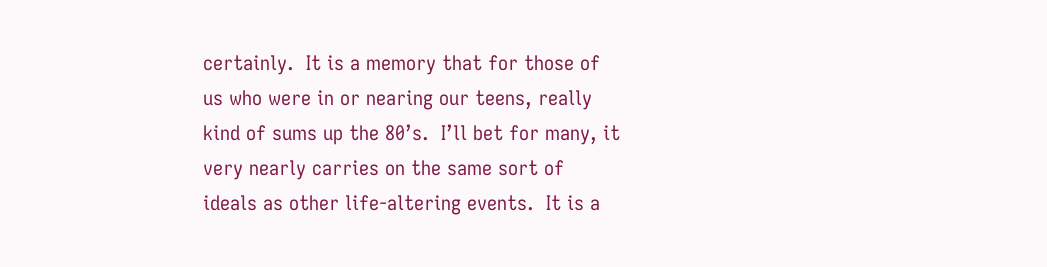certainly.  It is a memory that for those of us who were in or nearing our teens, really kind of sums up the 80’s.  I’ll bet for many, it very nearly carries on the same sort of ideals as other life-altering events.  It is a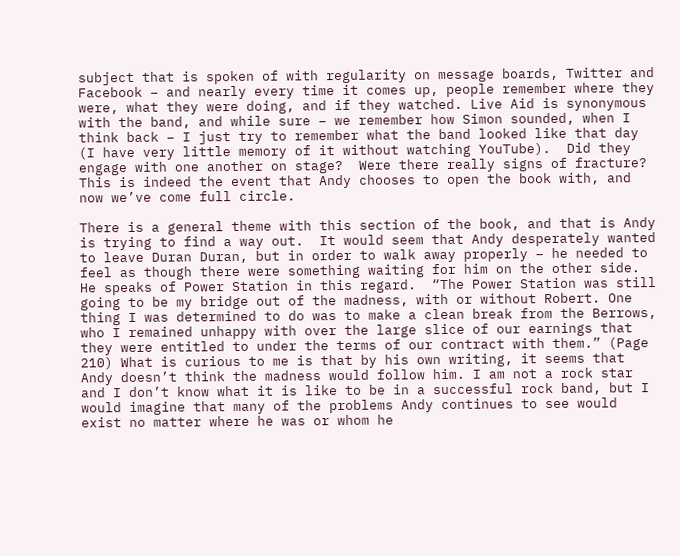subject that is spoken of with regularity on message boards, Twitter and Facebook – and nearly every time it comes up, people remember where they were, what they were doing, and if they watched. Live Aid is synonymous with the band, and while sure – we remember how Simon sounded, when I think back – I just try to remember what the band looked like that day (I have very little memory of it without watching YouTube).  Did they engage with one another on stage?  Were there really signs of fracture?  This is indeed the event that Andy chooses to open the book with, and now we’ve come full circle.

There is a general theme with this section of the book, and that is Andy is trying to find a way out.  It would seem that Andy desperately wanted to leave Duran Duran, but in order to walk away properly – he needed to feel as though there were something waiting for him on the other side.  He speaks of Power Station in this regard.  “The Power Station was still going to be my bridge out of the madness, with or without Robert. One thing I was determined to do was to make a clean break from the Berrows, who I remained unhappy with over the large slice of our earnings that they were entitled to under the terms of our contract with them.” (Page 210) What is curious to me is that by his own writing, it seems that Andy doesn’t think the madness would follow him. I am not a rock star and I don’t know what it is like to be in a successful rock band, but I would imagine that many of the problems Andy continues to see would exist no matter where he was or whom he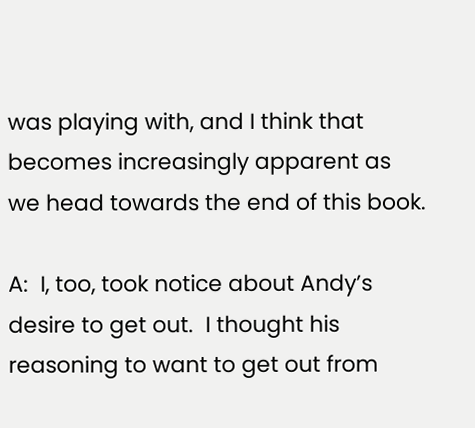was playing with, and I think that becomes increasingly apparent as we head towards the end of this book.

A:  I, too, took notice about Andy’s desire to get out.  I thought his reasoning to want to get out from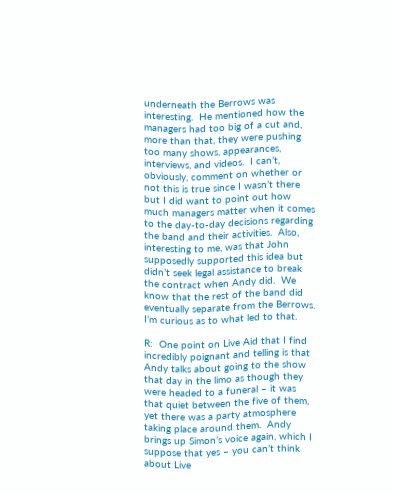underneath the Berrows was interesting.  He mentioned how the managers had too big of a cut and, more than that, they were pushing too many shows, appearances, interviews, and videos.  I can’t, obviously, comment on whether or not this is true since I wasn’t there but I did want to point out how much managers matter when it comes to the day-to-day decisions regarding the band and their activities.  Also, interesting to me, was that John supposedly supported this idea but didn’t seek legal assistance to break the contract when Andy did.  We know that the rest of the band did eventually separate from the Berrows.  I’m curious as to what led to that.

R:  One point on Live Aid that I find incredibly poignant and telling is that Andy talks about going to the show that day in the limo as though they were headed to a funeral – it was that quiet between the five of them, yet there was a party atmosphere taking place around them.  Andy brings up Simon’s voice again, which I suppose that yes – you can’t think about Live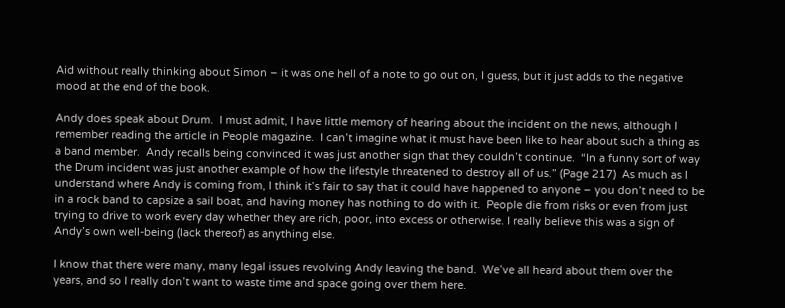Aid without really thinking about Simon – it was one hell of a note to go out on, I guess, but it just adds to the negative mood at the end of the book.

Andy does speak about Drum.  I must admit, I have little memory of hearing about the incident on the news, although I remember reading the article in People magazine.  I can’t imagine what it must have been like to hear about such a thing as a band member.  Andy recalls being convinced it was just another sign that they couldn’t continue.  “In a funny sort of way the Drum incident was just another example of how the lifestyle threatened to destroy all of us.” (Page 217)  As much as I understand where Andy is coming from, I think it’s fair to say that it could have happened to anyone – you don’t need to be in a rock band to capsize a sail boat, and having money has nothing to do with it.  People die from risks or even from just trying to drive to work every day whether they are rich, poor, into excess or otherwise. I really believe this was a sign of Andy’s own well-being (lack thereof) as anything else.

I know that there were many, many legal issues revolving Andy leaving the band.  We’ve all heard about them over the years, and so I really don’t want to waste time and space going over them here.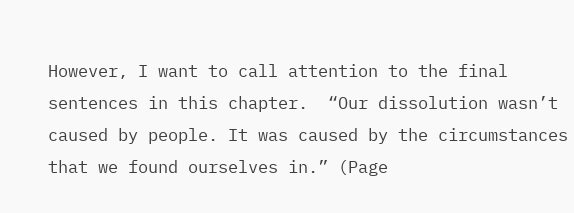However, I want to call attention to the final sentences in this chapter.  “Our dissolution wasn’t caused by people. It was caused by the circumstances that we found ourselves in.” (Page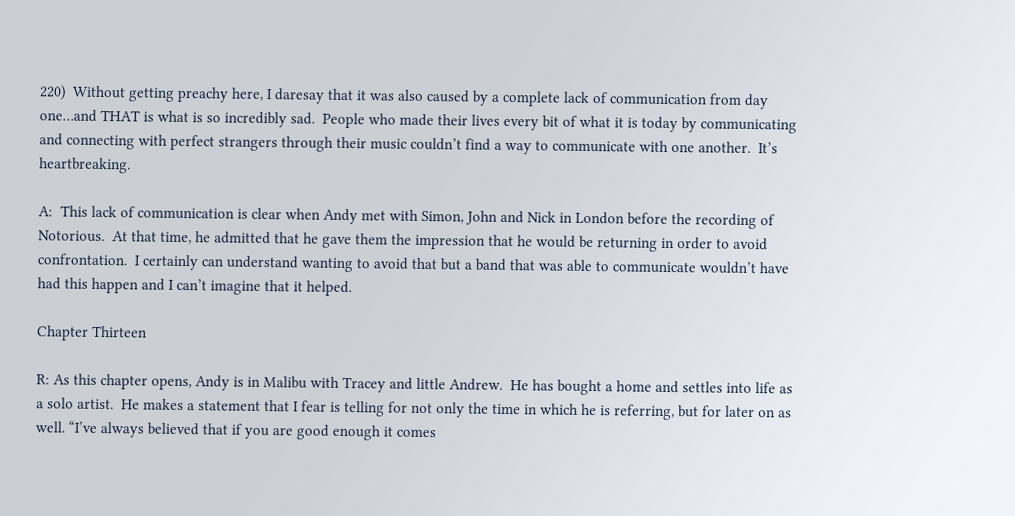220)  Without getting preachy here, I daresay that it was also caused by a complete lack of communication from day one…and THAT is what is so incredibly sad.  People who made their lives every bit of what it is today by communicating and connecting with perfect strangers through their music couldn’t find a way to communicate with one another.  It’s heartbreaking.

A:  This lack of communication is clear when Andy met with Simon, John and Nick in London before the recording of Notorious.  At that time, he admitted that he gave them the impression that he would be returning in order to avoid confrontation.  I certainly can understand wanting to avoid that but a band that was able to communicate wouldn’t have had this happen and I can’t imagine that it helped.

Chapter Thirteen

R: As this chapter opens, Andy is in Malibu with Tracey and little Andrew.  He has bought a home and settles into life as a solo artist.  He makes a statement that I fear is telling for not only the time in which he is referring, but for later on as well. “I’ve always believed that if you are good enough it comes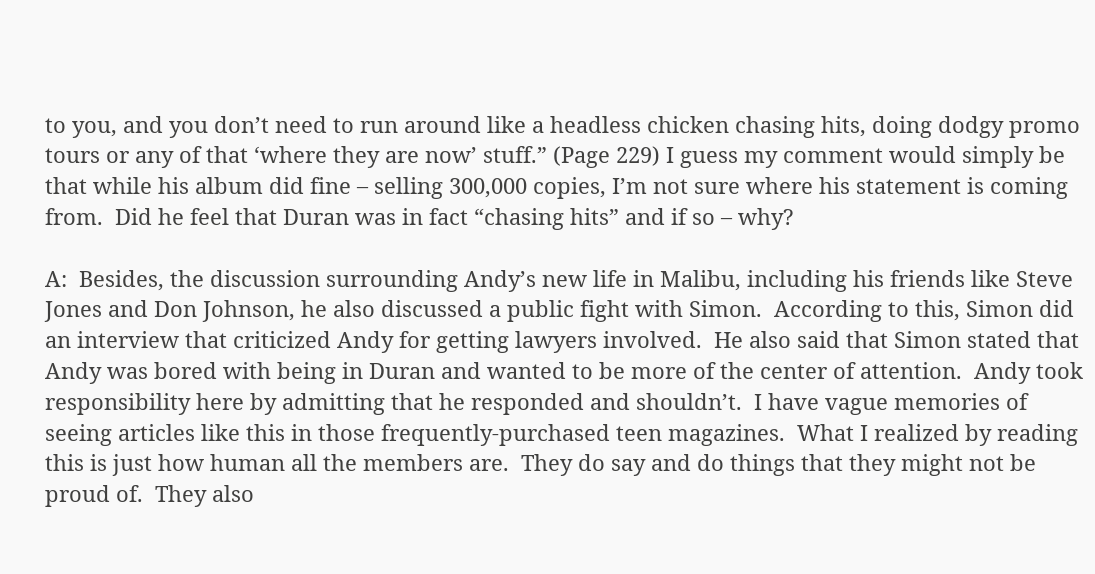to you, and you don’t need to run around like a headless chicken chasing hits, doing dodgy promo tours or any of that ‘where they are now’ stuff.” (Page 229) I guess my comment would simply be that while his album did fine – selling 300,000 copies, I’m not sure where his statement is coming from.  Did he feel that Duran was in fact “chasing hits” and if so – why?

A:  Besides, the discussion surrounding Andy’s new life in Malibu, including his friends like Steve Jones and Don Johnson, he also discussed a public fight with Simon.  According to this, Simon did an interview that criticized Andy for getting lawyers involved.  He also said that Simon stated that Andy was bored with being in Duran and wanted to be more of the center of attention.  Andy took responsibility here by admitting that he responded and shouldn’t.  I have vague memories of seeing articles like this in those frequently-purchased teen magazines.  What I realized by reading this is just how human all the members are.  They do say and do things that they might not be proud of.  They also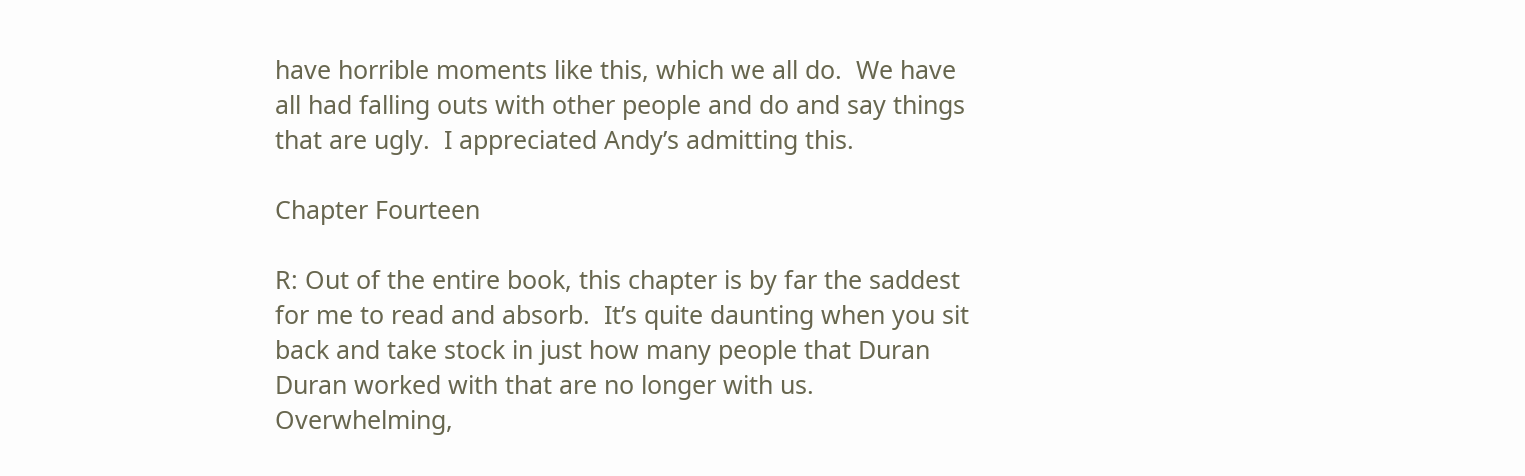have horrible moments like this, which we all do.  We have all had falling outs with other people and do and say things that are ugly.  I appreciated Andy’s admitting this.

Chapter Fourteen

R: Out of the entire book, this chapter is by far the saddest for me to read and absorb.  It’s quite daunting when you sit back and take stock in just how many people that Duran Duran worked with that are no longer with us.  Overwhelming,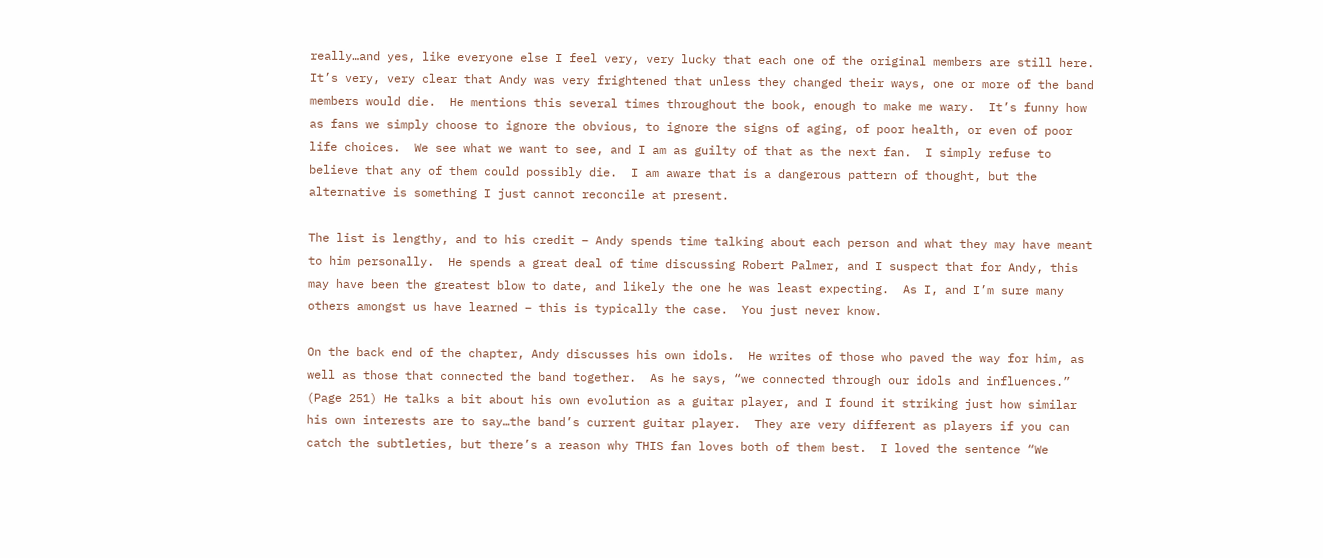really…and yes, like everyone else I feel very, very lucky that each one of the original members are still here.  It’s very, very clear that Andy was very frightened that unless they changed their ways, one or more of the band members would die.  He mentions this several times throughout the book, enough to make me wary.  It’s funny how as fans we simply choose to ignore the obvious, to ignore the signs of aging, of poor health, or even of poor life choices.  We see what we want to see, and I am as guilty of that as the next fan.  I simply refuse to believe that any of them could possibly die.  I am aware that is a dangerous pattern of thought, but the alternative is something I just cannot reconcile at present.

The list is lengthy, and to his credit – Andy spends time talking about each person and what they may have meant to him personally.  He spends a great deal of time discussing Robert Palmer, and I suspect that for Andy, this may have been the greatest blow to date, and likely the one he was least expecting.  As I, and I’m sure many others amongst us have learned – this is typically the case.  You just never know.

On the back end of the chapter, Andy discusses his own idols.  He writes of those who paved the way for him, as well as those that connected the band together.  As he says, “we connected through our idols and influences.” (Page 251) He talks a bit about his own evolution as a guitar player, and I found it striking just how similar his own interests are to say…the band’s current guitar player.  They are very different as players if you can catch the subtleties, but there’s a reason why THIS fan loves both of them best.  I loved the sentence “We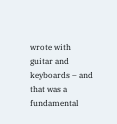wrote with guitar and keyboards – and that was a fundamental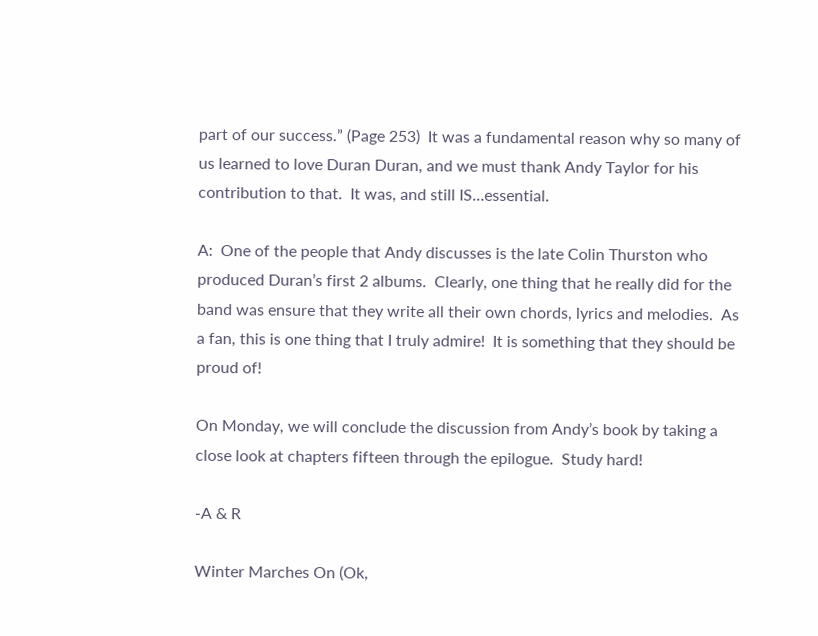part of our success.” (Page 253)  It was a fundamental reason why so many of us learned to love Duran Duran, and we must thank Andy Taylor for his contribution to that.  It was, and still IS…essential.

A:  One of the people that Andy discusses is the late Colin Thurston who produced Duran’s first 2 albums.  Clearly, one thing that he really did for the band was ensure that they write all their own chords, lyrics and melodies.  As a fan, this is one thing that I truly admire!  It is something that they should be proud of!

On Monday, we will conclude the discussion from Andy’s book by taking a close look at chapters fifteen through the epilogue.  Study hard!

-A & R

Winter Marches On (Ok,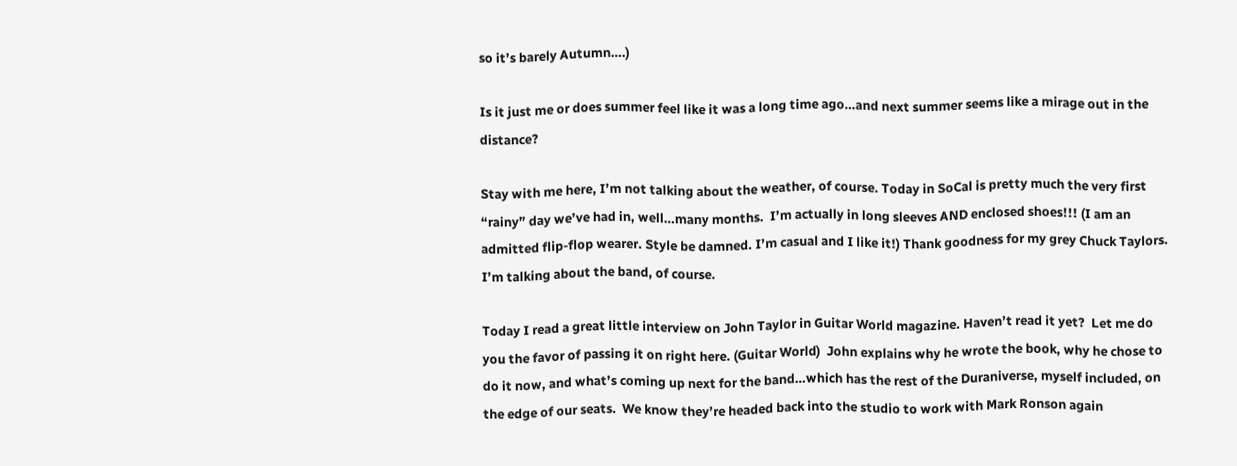so it’s barely Autumn….)

Is it just me or does summer feel like it was a long time ago…and next summer seems like a mirage out in the distance?

Stay with me here, I’m not talking about the weather, of course. Today in SoCal is pretty much the very first “rainy” day we’ve had in, well…many months.  I’m actually in long sleeves AND enclosed shoes!!! (I am an admitted flip-flop wearer. Style be damned. I’m casual and I like it!) Thank goodness for my grey Chuck Taylors.  I’m talking about the band, of course.

Today I read a great little interview on John Taylor in Guitar World magazine. Haven’t read it yet?  Let me do you the favor of passing it on right here. (Guitar World)  John explains why he wrote the book, why he chose to do it now, and what’s coming up next for the band…which has the rest of the Duraniverse, myself included, on the edge of our seats.  We know they’re headed back into the studio to work with Mark Ronson again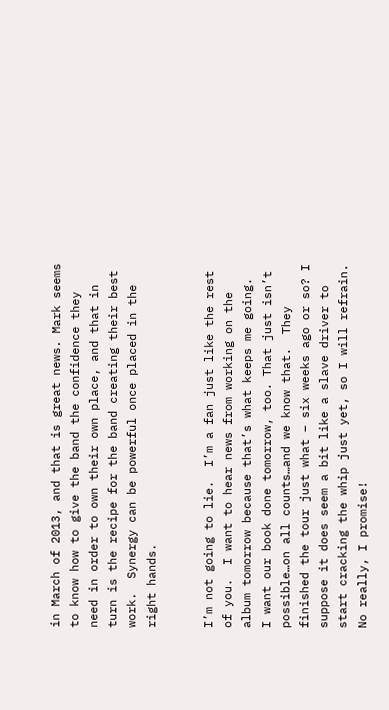in March of 2013, and that is great news. Mark seems to know how to give the band the confidence they need in order to own their own place, and that in turn is the recipe for the band creating their best work.  Synergy can be powerful once placed in the right hands.


I’m not going to lie.  I’m a fan just like the rest of you.  I want to hear news from working on the album tomorrow because that’s what keeps me going.  I want our book done tomorrow, too. That just isn’t possible…on all counts…and we know that.  They finished the tour just what – six weeks ago or so? I suppose it does seem a bit like a slave driver to start cracking the whip just yet, so I will refrain. No really, I promise!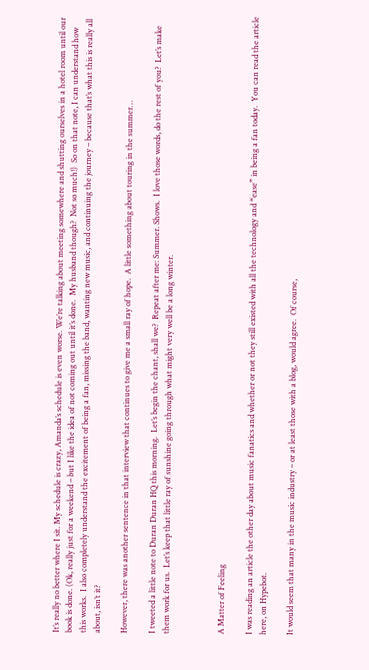It’s really no better where I sit. My schedule is crazy, Amanda’s schedule is even worse. We’re talking about meeting somewhere and shutting ourselves in a hotel room until our book is done. (Ok, really just for a weekend – but I like the idea of not coming out until it’s done.  My husband though?  Not so much!)  So on that note, I can understand how this works.  I also completely understand the excitement of being a fan, missing the band, wanting new music, and continuing the journey – because that’s what this is really all about, isn’t it?

However, there was another sentence in that interview that continues to give me a small ray of hope.  A little something about touring in the summer…

I tweeted a little note to Duran Duran HQ this morning.  Let’s begin the chant, shall we?  Repeat after me: Summer. Shows.  I love those words, do the rest of you?  Let’s make them work for us.  Let’s keep that little ray of sunshine going through what might very well be a long winter.



A Matter of Feeling

I was reading an article the other day about music fanatics and whether or not they still existed with all the technology and “ease” in being a fan today.  You can read the article here, on Hypebot.

It would seem that many in the music industry – or at least those with a blog, would agree.  Of course,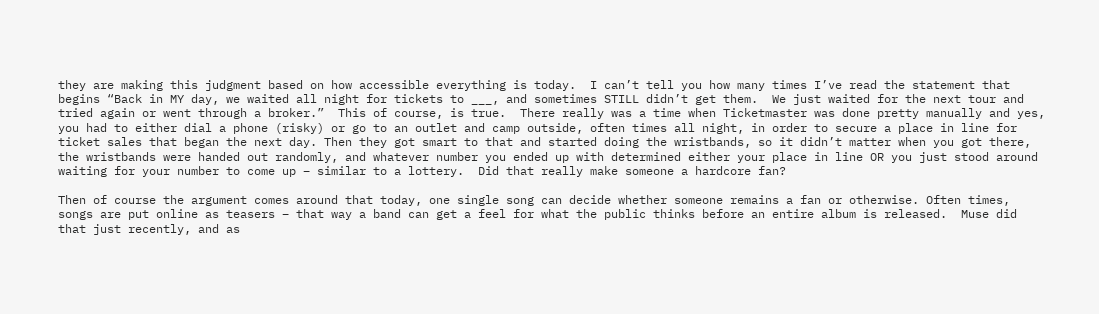they are making this judgment based on how accessible everything is today.  I can’t tell you how many times I’ve read the statement that begins “Back in MY day, we waited all night for tickets to ___, and sometimes STILL didn’t get them.  We just waited for the next tour and tried again or went through a broker.”  This of course, is true.  There really was a time when Ticketmaster was done pretty manually and yes, you had to either dial a phone (risky) or go to an outlet and camp outside, often times all night, in order to secure a place in line for ticket sales that began the next day. Then they got smart to that and started doing the wristbands, so it didn’t matter when you got there, the wristbands were handed out randomly, and whatever number you ended up with determined either your place in line OR you just stood around waiting for your number to come up – similar to a lottery.  Did that really make someone a hardcore fan?

Then of course the argument comes around that today, one single song can decide whether someone remains a fan or otherwise. Often times, songs are put online as teasers – that way a band can get a feel for what the public thinks before an entire album is released.  Muse did that just recently, and as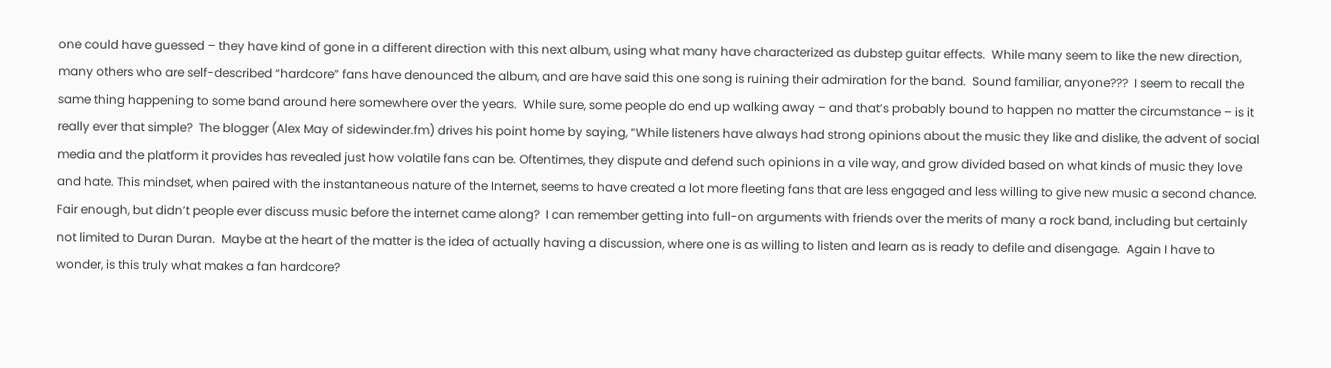one could have guessed – they have kind of gone in a different direction with this next album, using what many have characterized as dubstep guitar effects.  While many seem to like the new direction, many others who are self-described “hardcore” fans have denounced the album, and are have said this one song is ruining their admiration for the band.  Sound familiar, anyone???  I seem to recall the same thing happening to some band around here somewhere over the years.  While sure, some people do end up walking away – and that’s probably bound to happen no matter the circumstance – is it really ever that simple?  The blogger (Alex May of sidewinder.fm) drives his point home by saying, “While listeners have always had strong opinions about the music they like and dislike, the advent of social media and the platform it provides has revealed just how volatile fans can be. Oftentimes, they dispute and defend such opinions in a vile way, and grow divided based on what kinds of music they love and hate. This mindset, when paired with the instantaneous nature of the Internet, seems to have created a lot more fleeting fans that are less engaged and less willing to give new music a second chance. Fair enough, but didn’t people ever discuss music before the internet came along?  I can remember getting into full-on arguments with friends over the merits of many a rock band, including but certainly not limited to Duran Duran.  Maybe at the heart of the matter is the idea of actually having a discussion, where one is as willing to listen and learn as is ready to defile and disengage.  Again I have to wonder, is this truly what makes a fan hardcore?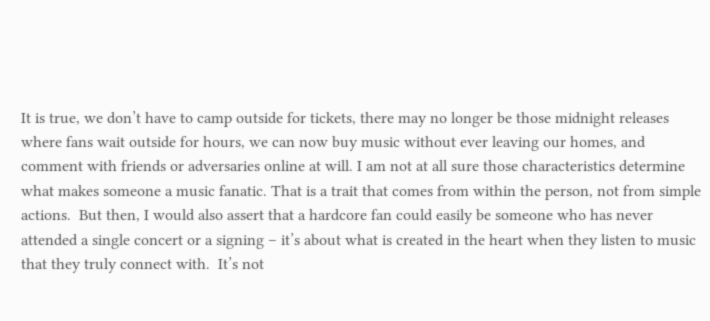It is true, we don’t have to camp outside for tickets, there may no longer be those midnight releases where fans wait outside for hours, we can now buy music without ever leaving our homes, and comment with friends or adversaries online at will. I am not at all sure those characteristics determine what makes someone a music fanatic. That is a trait that comes from within the person, not from simple actions.  But then, I would also assert that a hardcore fan could easily be someone who has never attended a single concert or a signing – it’s about what is created in the heart when they listen to music that they truly connect with.  It’s not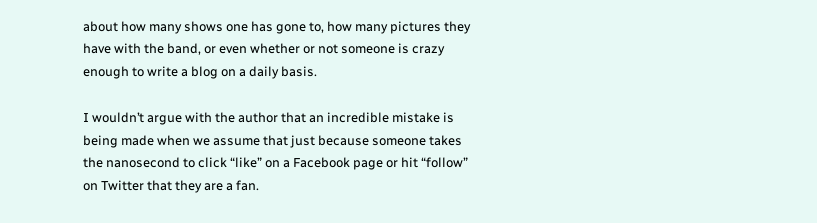about how many shows one has gone to, how many pictures they have with the band, or even whether or not someone is crazy enough to write a blog on a daily basis.

I wouldn’t argue with the author that an incredible mistake is being made when we assume that just because someone takes the nanosecond to click “like” on a Facebook page or hit “follow” on Twitter that they are a fan.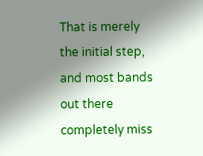That is merely the initial step, and most bands out there completely miss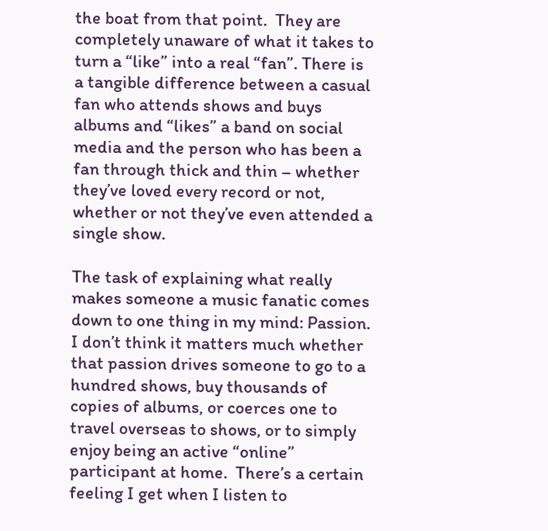the boat from that point.  They are completely unaware of what it takes to turn a “like” into a real “fan”. There is a tangible difference between a casual fan who attends shows and buys albums and “likes” a band on social media and the person who has been a fan through thick and thin – whether they’ve loved every record or not, whether or not they’ve even attended a single show.

The task of explaining what really makes someone a music fanatic comes down to one thing in my mind: Passion.  I don’t think it matters much whether that passion drives someone to go to a hundred shows, buy thousands of copies of albums, or coerces one to travel overseas to shows, or to simply enjoy being an active “online” participant at home.  There’s a certain feeling I get when I listen to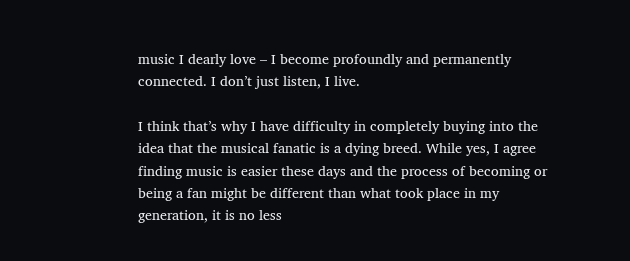music I dearly love – I become profoundly and permanently connected. I don’t just listen, I live.

I think that’s why I have difficulty in completely buying into the idea that the musical fanatic is a dying breed. While yes, I agree finding music is easier these days and the process of becoming or being a fan might be different than what took place in my generation, it is no less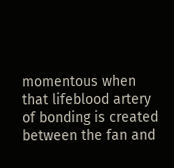momentous when that lifeblood artery of bonding is created between the fan and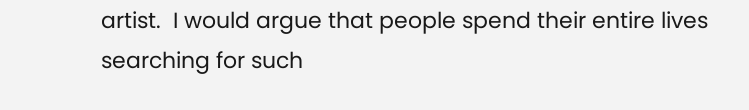artist.  I would argue that people spend their entire lives searching for such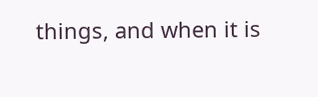things, and when it is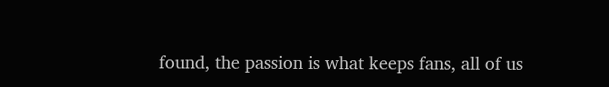found, the passion is what keeps fans, all of us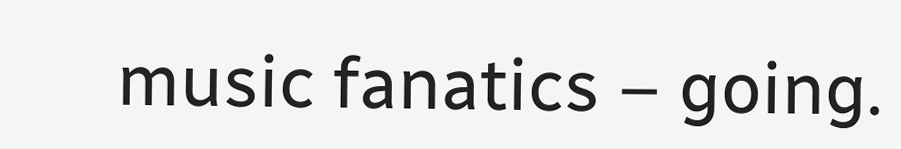music fanatics – going.